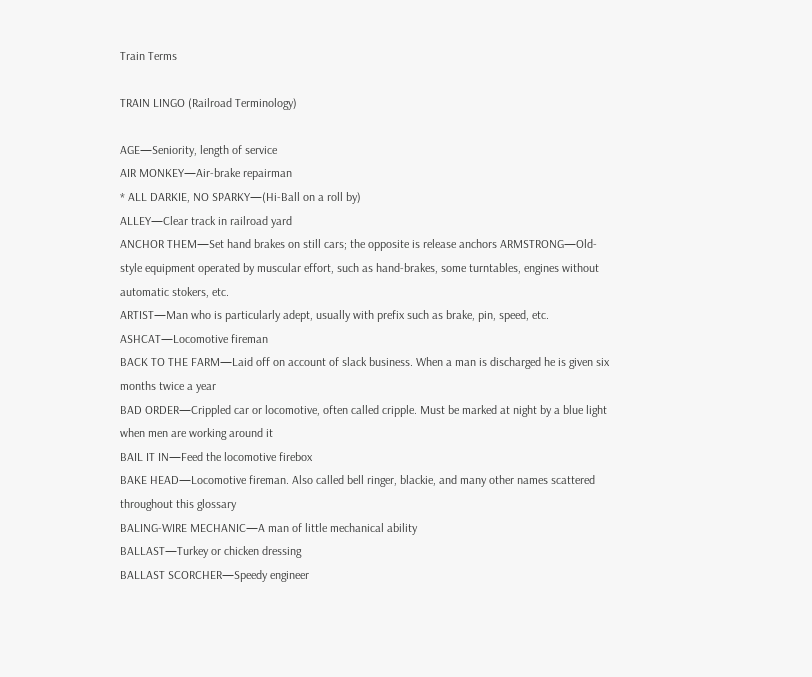Train Terms

TRAIN LINGO (Railroad Terminology)

AGE—Seniority, length of service
AIR MONKEY—Air-brake repairman
* ALL DARKIE, NO SPARKY—(Hi-Ball on a roll by)
ALLEY—Clear track in railroad yard
ANCHOR THEM—Set hand brakes on still cars; the opposite is release anchors ARMSTRONG—Old-style equipment operated by muscular effort, such as hand-brakes, some turntables, engines without automatic stokers, etc.
ARTIST—Man who is particularly adept, usually with prefix such as brake, pin, speed, etc. ASHCAT—Locomotive fireman
BACK TO THE FARM—Laid off on account of slack business. When a man is discharged he is given six months twice a year
BAD ORDER—Crippled car or locomotive, often called cripple. Must be marked at night by a blue light when men are working around it
BAIL IT IN—Feed the locomotive firebox
BAKE HEAD—Locomotive fireman. Also called bell ringer, blackie, and many other names scattered throughout this glossary
BALING-WIRE MECHANIC—A man of little mechanical ability
BALLAST—Turkey or chicken dressing
BALLAST SCORCHER—Speedy engineer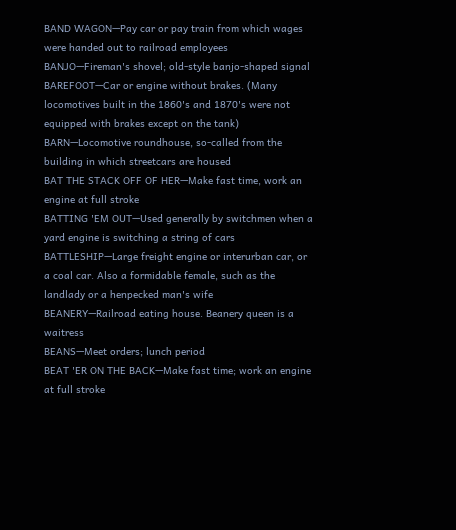BAND WAGON—Pay car or pay train from which wages were handed out to railroad employees BANJO—Fireman's shovel; old-style banjo-shaped signal
BAREFOOT—Car or engine without brakes. (Many locomotives built in the 1860's and 1870's were not equipped with brakes except on the tank)
BARN—Locomotive roundhouse, so-called from the building in which streetcars are housed
BAT THE STACK OFF OF HER—Make fast time, work an engine at full stroke
BATTING 'EM OUT—Used generally by switchmen when a yard engine is switching a string of cars BATTLESHIP—Large freight engine or interurban car, or a coal car. Also a formidable female, such as the landlady or a henpecked man's wife
BEANERY—Railroad eating house. Beanery queen is a waitress
BEANS—Meet orders; lunch period
BEAT 'ER ON THE BACK—Make fast time; work an engine at full stroke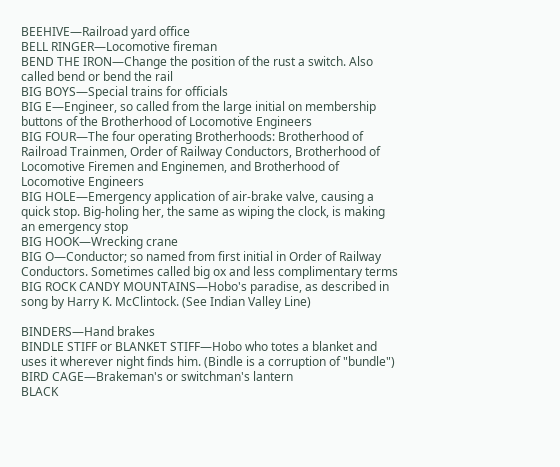BEEHIVE—Railroad yard office
BELL RINGER—Locomotive fireman
BEND THE IRON—Change the position of the rust a switch. Also called bend or bend the rail
BIG BOYS—Special trains for officials
BIG E—Engineer, so called from the large initial on membership buttons of the Brotherhood of Locomotive Engineers
BIG FOUR—The four operating Brotherhoods: Brotherhood of Railroad Trainmen, Order of Railway Conductors, Brotherhood of Locomotive Firemen and Enginemen, and Brotherhood of Locomotive Engineers
BIG HOLE—Emergency application of air-brake valve, causing a quick stop. Big-holing her, the same as wiping the clock, is making an emergency stop
BIG HOOK—Wrecking crane
BIG O—Conductor; so named from first initial in Order of Railway Conductors. Sometimes called big ox and less complimentary terms
BIG ROCK CANDY MOUNTAINS—Hobo's paradise, as described in song by Harry K. McClintock. (See Indian Valley Line)

BINDERS—Hand brakes
BINDLE STIFF or BLANKET STIFF—Hobo who totes a blanket and uses it wherever night finds him. (Bindle is a corruption of "bundle")
BIRD CAGE—Brakeman's or switchman's lantern
BLACK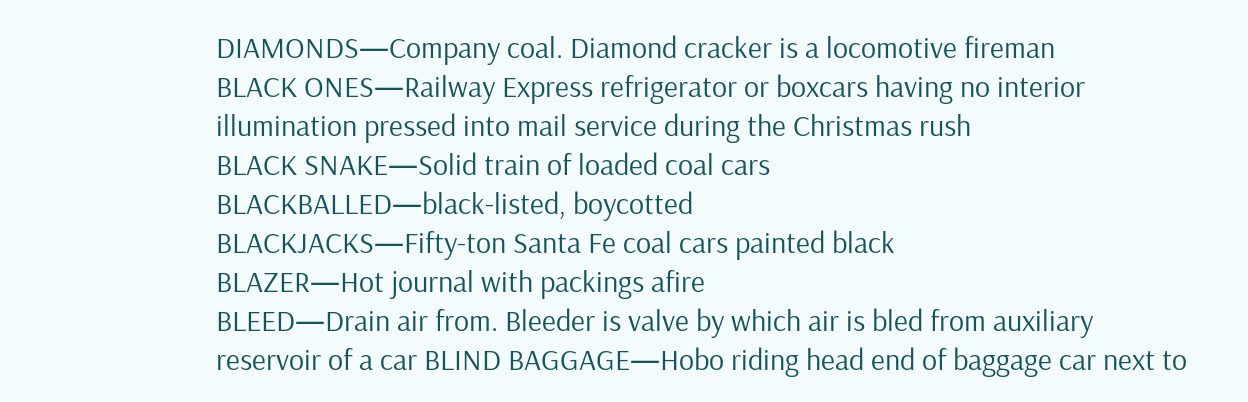DIAMONDS—Company coal. Diamond cracker is a locomotive fireman
BLACK ONES—Railway Express refrigerator or boxcars having no interior illumination pressed into mail service during the Christmas rush
BLACK SNAKE—Solid train of loaded coal cars
BLACKBALLED—black-listed, boycotted
BLACKJACKS—Fifty-ton Santa Fe coal cars painted black
BLAZER—Hot journal with packings afire
BLEED—Drain air from. Bleeder is valve by which air is bled from auxiliary reservoir of a car BLIND BAGGAGE—Hobo riding head end of baggage car next to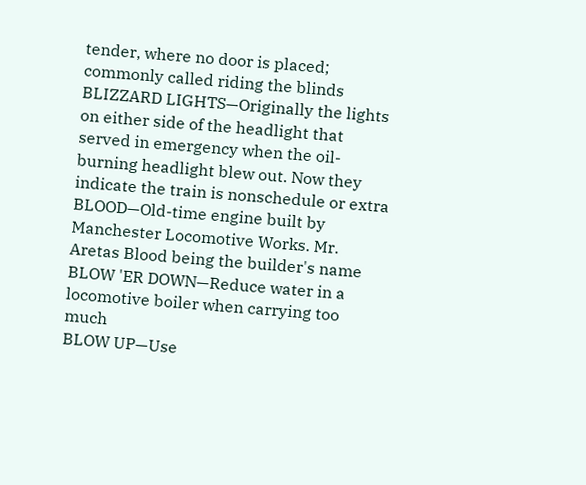tender, where no door is placed; commonly called riding the blinds
BLIZZARD LIGHTS—Originally the lights on either side of the headlight that served in emergency when the oil-burning headlight blew out. Now they indicate the train is nonschedule or extra BLOOD—Old-time engine built by Manchester Locomotive Works. Mr. Aretas Blood being the builder's name
BLOW 'ER DOWN—Reduce water in a locomotive boiler when carrying too much
BLOW UP—Use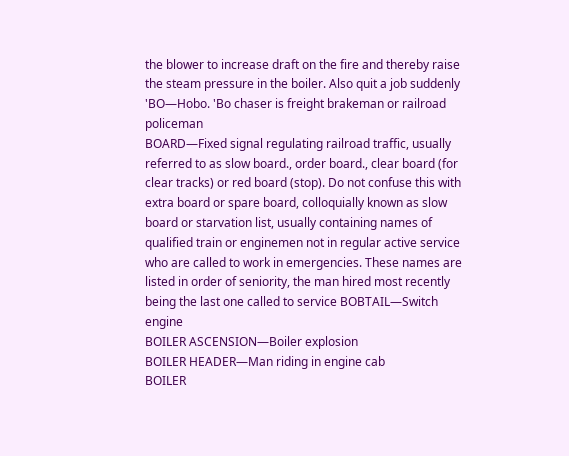the blower to increase draft on the fire and thereby raise the steam pressure in the boiler. Also quit a job suddenly
'BO—Hobo. 'Bo chaser is freight brakeman or railroad policeman
BOARD—Fixed signal regulating railroad traffic, usually referred to as slow board., order board., clear board (for clear tracks) or red board (stop). Do not confuse this with extra board or spare board, colloquially known as slow board or starvation list, usually containing names of qualified train or enginemen not in regular active service who are called to work in emergencies. These names are listed in order of seniority, the man hired most recently being the last one called to service BOBTAIL—Switch engine
BOILER ASCENSION—Boiler explosion
BOILER HEADER—Man riding in engine cab
BOILER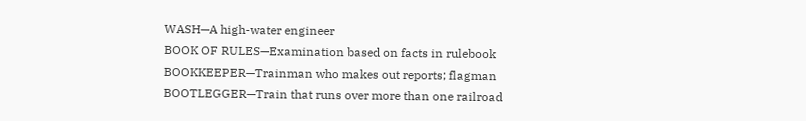WASH—A high-water engineer
BOOK OF RULES—Examination based on facts in rulebook
BOOKKEEPER—Trainman who makes out reports; flagman
BOOTLEGGER—Train that runs over more than one railroad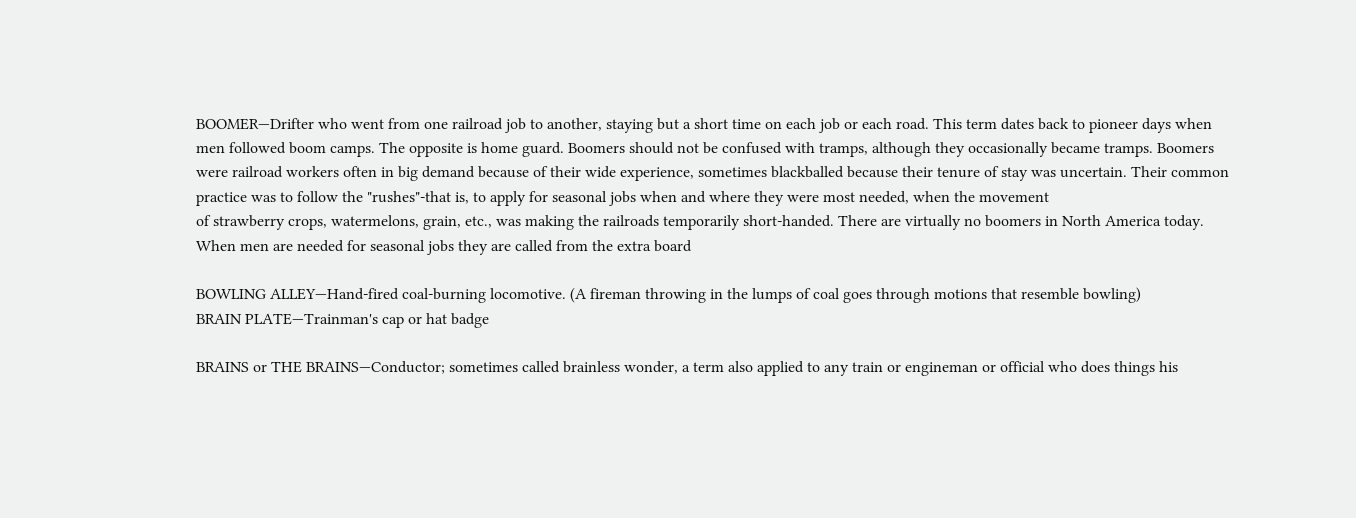BOOMER—Drifter who went from one railroad job to another, staying but a short time on each job or each road. This term dates back to pioneer days when men followed boom camps. The opposite is home guard. Boomers should not be confused with tramps, although they occasionally became tramps. Boomers were railroad workers often in big demand because of their wide experience, sometimes blackballed because their tenure of stay was uncertain. Their common practice was to follow the "rushes"-that is, to apply for seasonal jobs when and where they were most needed, when the movement
of strawberry crops, watermelons, grain, etc., was making the railroads temporarily short-handed. There are virtually no boomers in North America today. When men are needed for seasonal jobs they are called from the extra board

BOWLING ALLEY—Hand-fired coal-burning locomotive. (A fireman throwing in the lumps of coal goes through motions that resemble bowling)
BRAIN PLATE—Trainman's cap or hat badge

BRAINS or THE BRAINS—Conductor; sometimes called brainless wonder, a term also applied to any train or engineman or official who does things his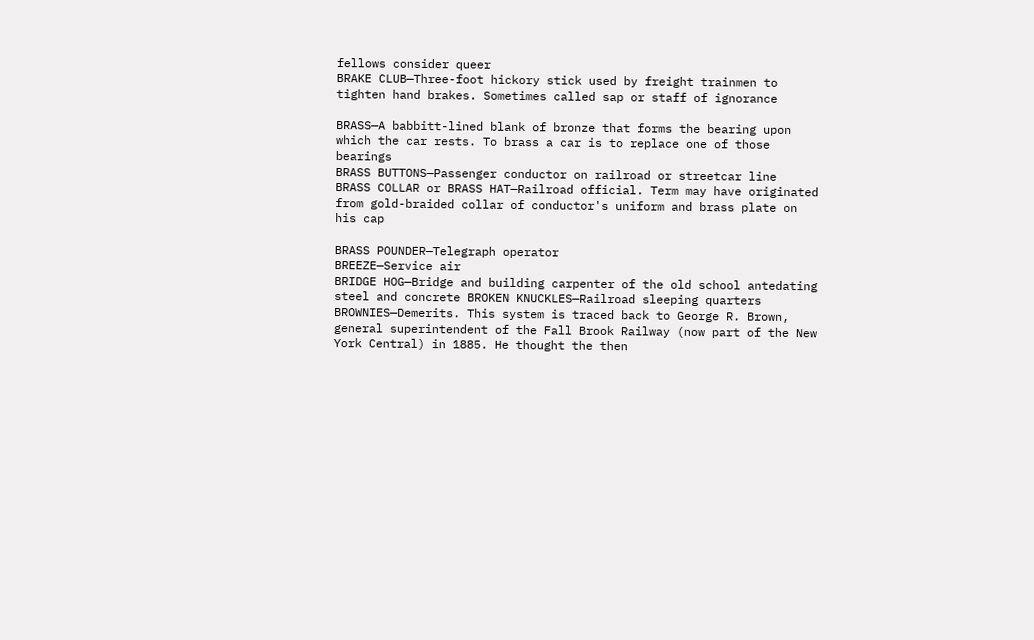fellows consider queer
BRAKE CLUB—Three-foot hickory stick used by freight trainmen to tighten hand brakes. Sometimes called sap or staff of ignorance

BRASS—A babbitt-lined blank of bronze that forms the bearing upon which the car rests. To brass a car is to replace one of those bearings
BRASS BUTTONS—Passenger conductor on railroad or streetcar line
BRASS COLLAR or BRASS HAT—Railroad official. Term may have originated from gold-braided collar of conductor's uniform and brass plate on his cap

BRASS POUNDER—Telegraph operator
BREEZE—Service air
BRIDGE HOG—Bridge and building carpenter of the old school antedating steel and concrete BROKEN KNUCKLES—Railroad sleeping quarters
BROWNIES—Demerits. This system is traced back to George R. Brown, general superintendent of the Fall Brook Railway (now part of the New York Central) in 1885. He thought the then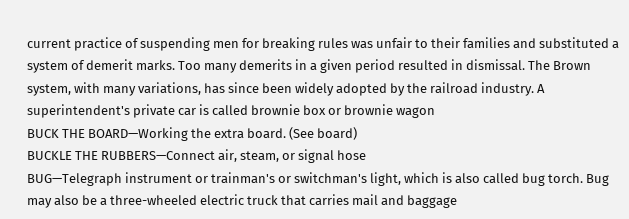current practice of suspending men for breaking rules was unfair to their families and substituted a system of demerit marks. Too many demerits in a given period resulted in dismissal. The Brown system, with many variations, has since been widely adopted by the railroad industry. A superintendent's private car is called brownie box or brownie wagon
BUCK THE BOARD—Working the extra board. (See board)
BUCKLE THE RUBBERS—Connect air, steam, or signal hose
BUG—Telegraph instrument or trainman's or switchman's light, which is also called bug torch. Bug may also be a three-wheeled electric truck that carries mail and baggage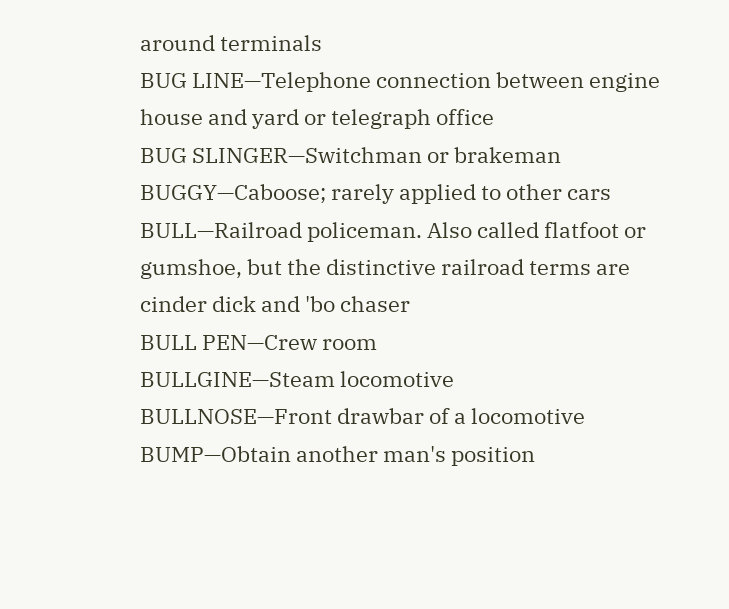around terminals
BUG LINE—Telephone connection between engine house and yard or telegraph office
BUG SLINGER—Switchman or brakeman
BUGGY—Caboose; rarely applied to other cars
BULL—Railroad policeman. Also called flatfoot or gumshoe, but the distinctive railroad terms are cinder dick and 'bo chaser
BULL PEN—Crew room
BULLGINE—Steam locomotive
BULLNOSE—Front drawbar of a locomotive
BUMP—Obtain another man's position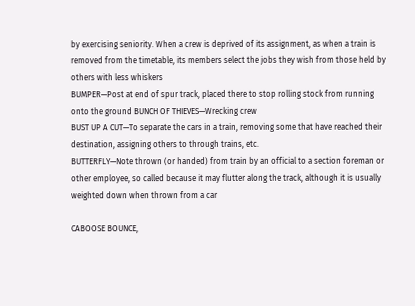by exercising seniority. When a crew is deprived of its assignment, as when a train is removed from the timetable, its members select the jobs they wish from those held by others with less whiskers
BUMPER—Post at end of spur track, placed there to stop rolling stock from running onto the ground BUNCH OF THIEVES—Wrecking crew
BUST UP A CUT—To separate the cars in a train, removing some that have reached their destination, assigning others to through trains, etc.
BUTTERFLY—Note thrown (or handed) from train by an official to a section foreman or other employee, so called because it may flutter along the track, although it is usually weighted down when thrown from a car

CABOOSE BOUNCE,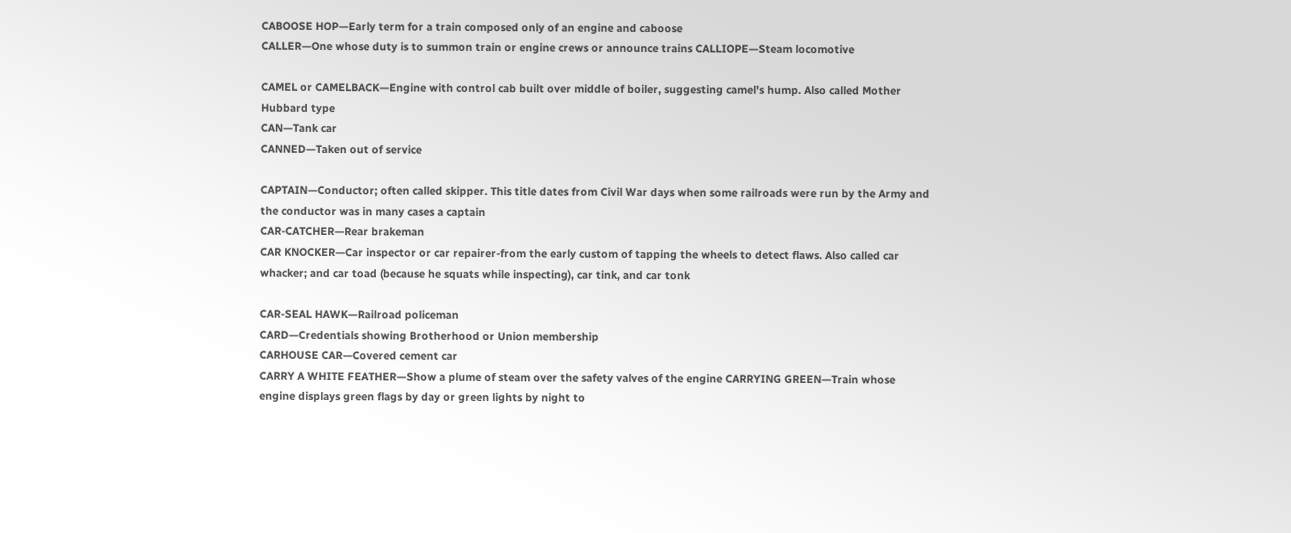CABOOSE HOP—Early term for a train composed only of an engine and caboose
CALLER—One whose duty is to summon train or engine crews or announce trains CALLIOPE—Steam locomotive

CAMEL or CAMELBACK—Engine with control cab built over middle of boiler, suggesting camel's hump. Also called Mother Hubbard type
CAN—Tank car
CANNED—Taken out of service

CAPTAIN—Conductor; often called skipper. This title dates from Civil War days when some railroads were run by the Army and the conductor was in many cases a captain
CAR-CATCHER—Rear brakeman
CAR KNOCKER—Car inspector or car repairer-from the early custom of tapping the wheels to detect flaws. Also called car whacker; and car toad (because he squats while inspecting), car tink, and car tonk

CAR-SEAL HAWK—Railroad policeman
CARD—Credentials showing Brotherhood or Union membership
CARHOUSE CAR—Covered cement car
CARRY A WHITE FEATHER—Show a plume of steam over the safety valves of the engine CARRYING GREEN—Train whose engine displays green flags by day or green lights by night to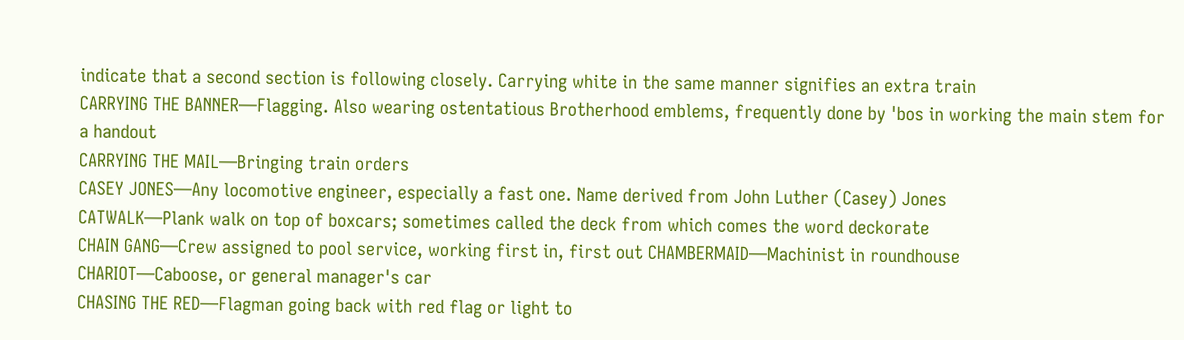indicate that a second section is following closely. Carrying white in the same manner signifies an extra train
CARRYING THE BANNER—Flagging. Also wearing ostentatious Brotherhood emblems, frequently done by 'bos in working the main stem for a handout
CARRYING THE MAIL—Bringing train orders
CASEY JONES—Any locomotive engineer, especially a fast one. Name derived from John Luther (Casey) Jones
CATWALK—Plank walk on top of boxcars; sometimes called the deck from which comes the word deckorate
CHAIN GANG—Crew assigned to pool service, working first in, first out CHAMBERMAID—Machinist in roundhouse
CHARIOT—Caboose, or general manager's car
CHASING THE RED—Flagman going back with red flag or light to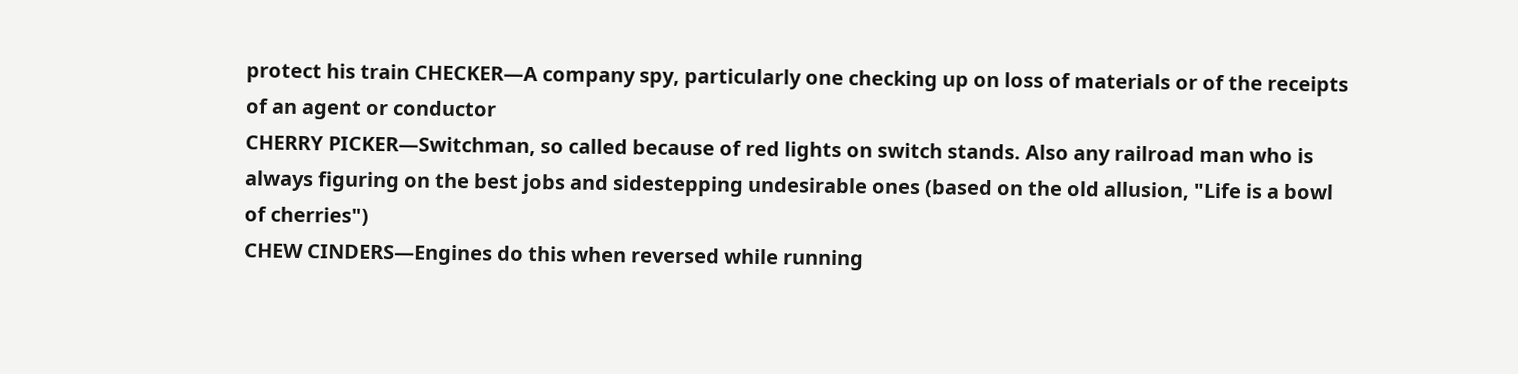protect his train CHECKER—A company spy, particularly one checking up on loss of materials or of the receipts of an agent or conductor
CHERRY PICKER—Switchman, so called because of red lights on switch stands. Also any railroad man who is always figuring on the best jobs and sidestepping undesirable ones (based on the old allusion, "Life is a bowl of cherries")
CHEW CINDERS—Engines do this when reversed while running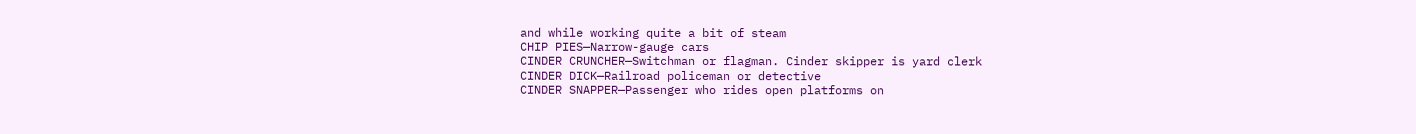and while working quite a bit of steam
CHIP PIES—Narrow-gauge cars
CINDER CRUNCHER—Switchman or flagman. Cinder skipper is yard clerk
CINDER DICK—Railroad policeman or detective
CINDER SNAPPER—Passenger who rides open platforms on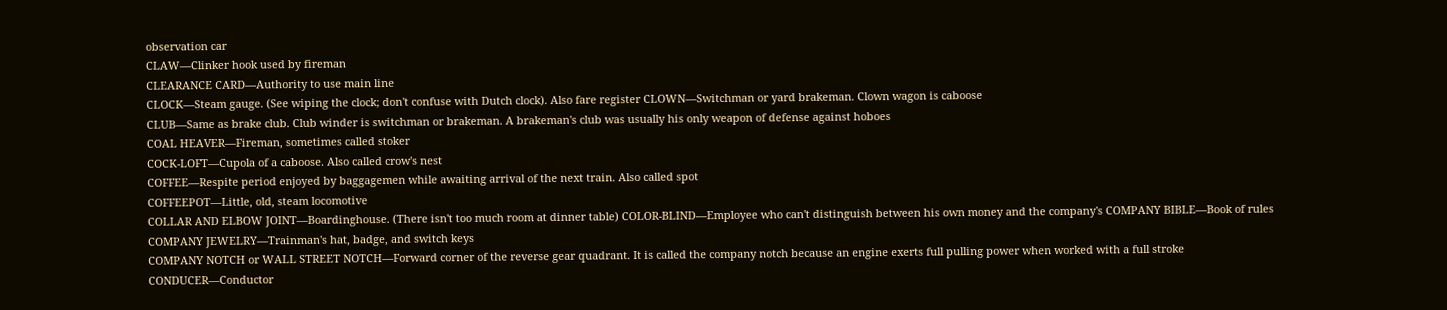observation car
CLAW—Clinker hook used by fireman
CLEARANCE CARD—Authority to use main line
CLOCK—Steam gauge. (See wiping the clock; don't confuse with Dutch clock). Also fare register CLOWN—Switchman or yard brakeman. Clown wagon is caboose
CLUB—Same as brake club. Club winder is switchman or brakeman. A brakeman's club was usually his only weapon of defense against hoboes
COAL HEAVER—Fireman, sometimes called stoker
COCK-LOFT—Cupola of a caboose. Also called crow's nest
COFFEE—Respite period enjoyed by baggagemen while awaiting arrival of the next train. Also called spot
COFFEEPOT—Little, old, steam locomotive
COLLAR AND ELBOW JOINT—Boardinghouse. (There isn't too much room at dinner table) COLOR-BLIND—Employee who can't distinguish between his own money and the company's COMPANY BIBLE—Book of rules
COMPANY JEWELRY—Trainman's hat, badge, and switch keys
COMPANY NOTCH or WALL STREET NOTCH—Forward corner of the reverse gear quadrant. It is called the company notch because an engine exerts full pulling power when worked with a full stroke CONDUCER—Conductor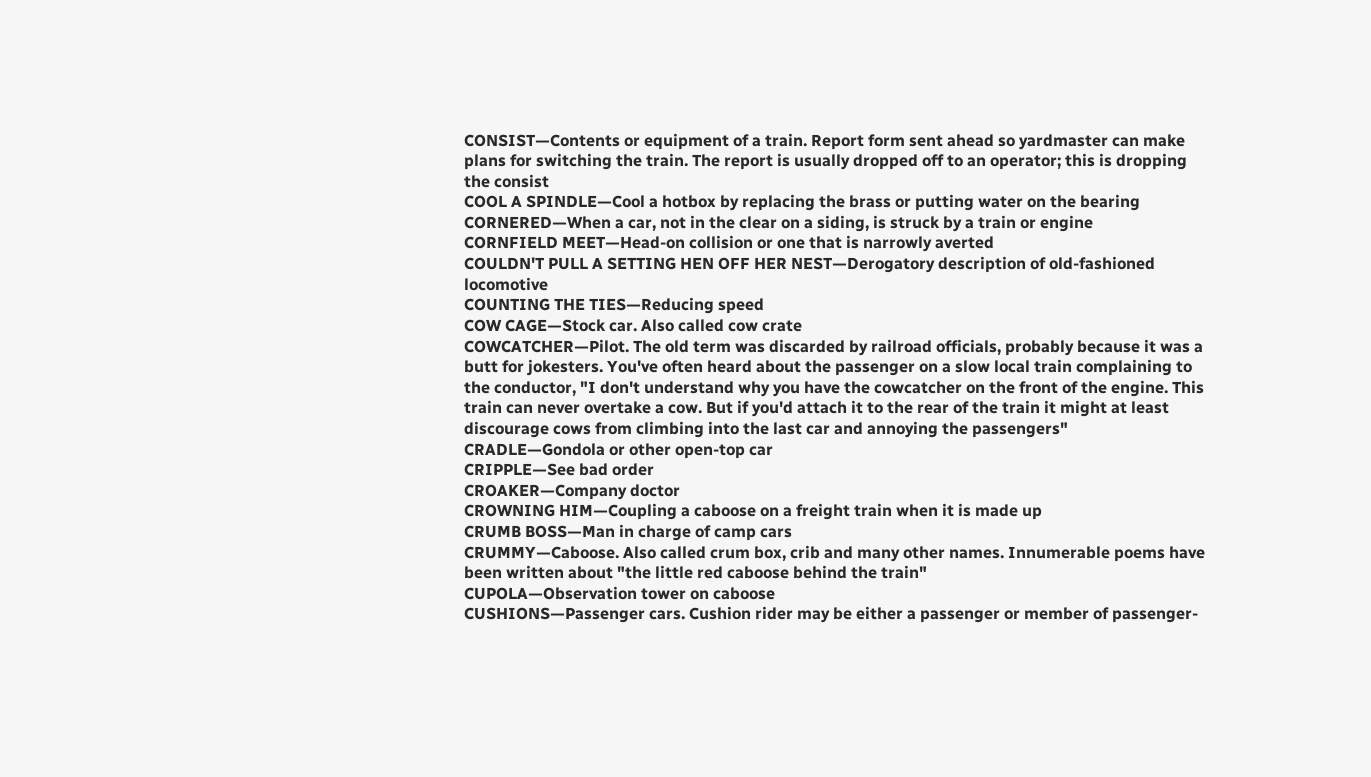CONSIST—Contents or equipment of a train. Report form sent ahead so yardmaster can make plans for switching the train. The report is usually dropped off to an operator; this is dropping the consist
COOL A SPINDLE—Cool a hotbox by replacing the brass or putting water on the bearing
CORNERED—When a car, not in the clear on a siding, is struck by a train or engine
CORNFIELD MEET—Head-on collision or one that is narrowly averted
COULDN'T PULL A SETTING HEN OFF HER NEST—Derogatory description of old-fashioned locomotive
COUNTING THE TIES—Reducing speed
COW CAGE—Stock car. Also called cow crate
COWCATCHER—Pilot. The old term was discarded by railroad officials, probably because it was a butt for jokesters. You've often heard about the passenger on a slow local train complaining to the conductor, "I don't understand why you have the cowcatcher on the front of the engine. This train can never overtake a cow. But if you'd attach it to the rear of the train it might at least discourage cows from climbing into the last car and annoying the passengers"
CRADLE—Gondola or other open-top car
CRIPPLE—See bad order
CROAKER—Company doctor
CROWNING HIM—Coupling a caboose on a freight train when it is made up
CRUMB BOSS—Man in charge of camp cars
CRUMMY—Caboose. Also called crum box, crib and many other names. Innumerable poems have been written about "the little red caboose behind the train"
CUPOLA—Observation tower on caboose
CUSHIONS—Passenger cars. Cushion rider may be either a passenger or member of passenger-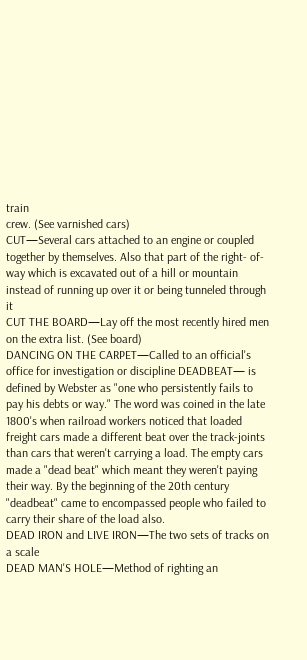train
crew. (See varnished cars)
CUT—Several cars attached to an engine or coupled together by themselves. Also that part of the right- of-way which is excavated out of a hill or mountain instead of running up over it or being tunneled through it
CUT THE BOARD—Lay off the most recently hired men on the extra list. (See board)
DANCING ON THE CARPET—Called to an official's office for investigation or discipline DEADBEAT— is defined by Webster as "one who persistently fails to pay his debts or way." The word was coined in the late 1800's when railroad workers noticed that loaded freight cars made a different beat over the track-joints than cars that weren't carrying a load. The empty cars made a "dead beat" which meant they weren't paying their way. By the beginning of the 20th century "deadbeat" came to encompassed people who failed to carry their share of the load also.
DEAD IRON and LIVE IRON—The two sets of tracks on a scale
DEAD MAN'S HOLE—Method of righting an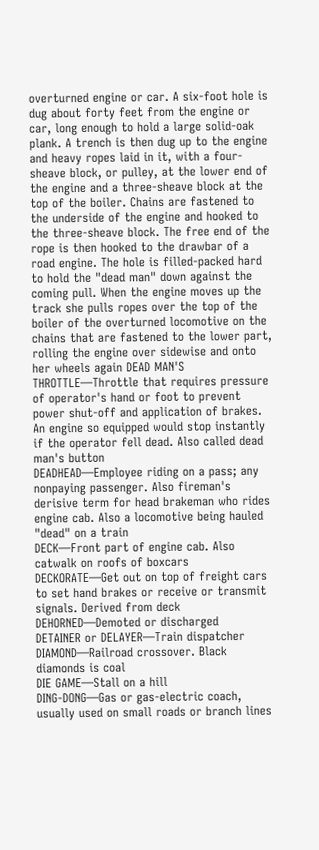overturned engine or car. A six-foot hole is dug about forty feet from the engine or car, long enough to hold a large solid-oak plank. A trench is then dug up to the engine and heavy ropes laid in it, with a four-sheave block, or pulley, at the lower end of the engine and a three-sheave block at the top of the boiler. Chains are fastened to the underside of the engine and hooked to the three-sheave block. The free end of the rope is then hooked to the drawbar of a road engine. The hole is filled-packed hard to hold the "dead man" down against the coming pull. When the engine moves up the track she pulls ropes over the top of the boiler of the overturned locomotive on the chains that are fastened to the lower part, rolling the engine over sidewise and onto her wheels again DEAD MAN'S THROTTLE—Throttle that requires pressure of operator's hand or foot to prevent power shut-off and application of brakes. An engine so equipped would stop instantly if the operator fell dead. Also called dead man's button
DEADHEAD—Employee riding on a pass; any nonpaying passenger. Also fireman's derisive term for head brakeman who rides engine cab. Also a locomotive being hauled "dead" on a train
DECK—Front part of engine cab. Also catwalk on roofs of boxcars
DECKORATE—Get out on top of freight cars to set hand brakes or receive or transmit signals. Derived from deck
DEHORNED—Demoted or discharged
DETAINER or DELAYER—Train dispatcher
DIAMOND—Railroad crossover. Black diamonds is coal
DIE GAME—Stall on a hill
DING-DONG—Gas or gas-electric coach, usually used on small roads or branch lines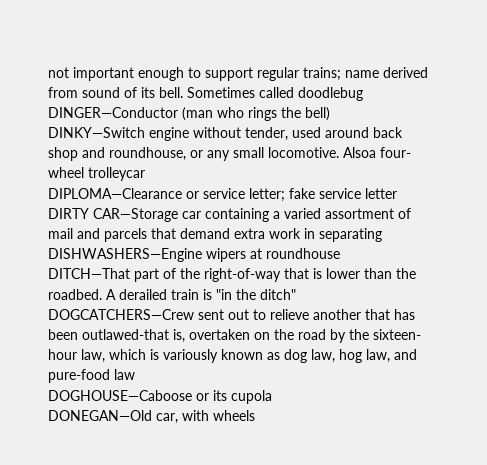not important enough to support regular trains; name derived from sound of its bell. Sometimes called doodlebug DINGER—Conductor (man who rings the bell)
DINKY—Switch engine without tender, used around back shop and roundhouse, or any small locomotive. Alsoa four-wheel trolleycar
DIPLOMA—Clearance or service letter; fake service letter
DIRTY CAR—Storage car containing a varied assortment of mail and parcels that demand extra work in separating
DISHWASHERS—Engine wipers at roundhouse
DITCH—That part of the right-of-way that is lower than the roadbed. A derailed train is "in the ditch" DOGCATCHERS—Crew sent out to relieve another that has been outlawed-that is, overtaken on the road by the sixteen-hour law, which is variously known as dog law, hog law, and pure-food law
DOGHOUSE—Caboose or its cupola
DONEGAN—Old car, with wheels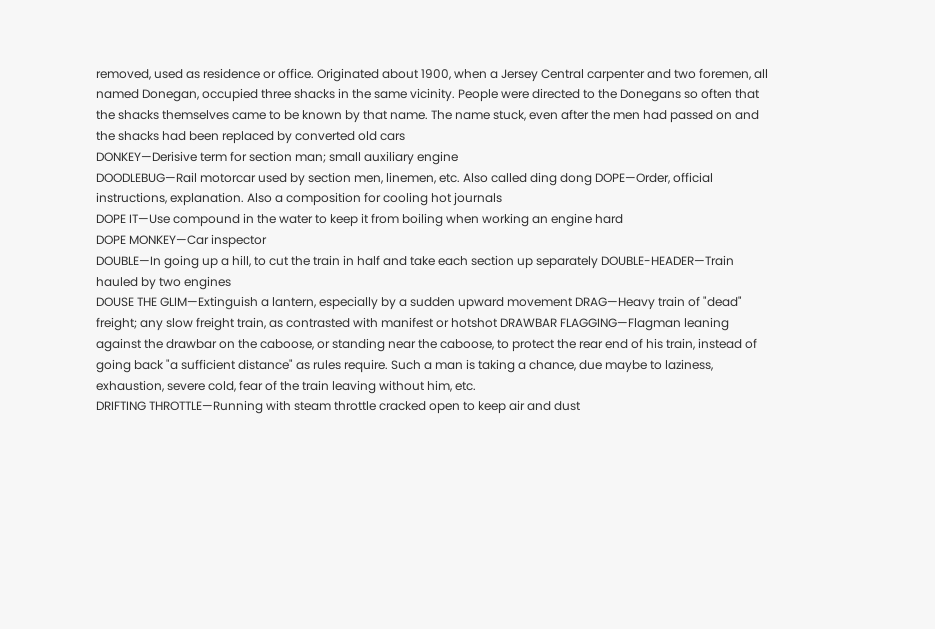removed, used as residence or office. Originated about 1900, when a Jersey Central carpenter and two foremen, all named Donegan, occupied three shacks in the same vicinity. People were directed to the Donegans so often that the shacks themselves came to be known by that name. The name stuck, even after the men had passed on and the shacks had been replaced by converted old cars
DONKEY—Derisive term for section man; small auxiliary engine
DOODLEBUG—Rail motorcar used by section men, linemen, etc. Also called ding dong DOPE—Order, official instructions, explanation. Also a composition for cooling hot journals
DOPE IT—Use compound in the water to keep it from boiling when working an engine hard
DOPE MONKEY—Car inspector
DOUBLE—In going up a hill, to cut the train in half and take each section up separately DOUBLE-HEADER—Train hauled by two engines
DOUSE THE GLIM—Extinguish a lantern, especially by a sudden upward movement DRAG—Heavy train of "dead" freight; any slow freight train, as contrasted with manifest or hotshot DRAWBAR FLAGGING—Flagman leaning against the drawbar on the caboose, or standing near the caboose, to protect the rear end of his train, instead of going back "a sufficient distance" as rules require. Such a man is taking a chance, due maybe to laziness, exhaustion, severe cold, fear of the train leaving without him, etc.
DRIFTING THROTTLE—Running with steam throttle cracked open to keep air and dust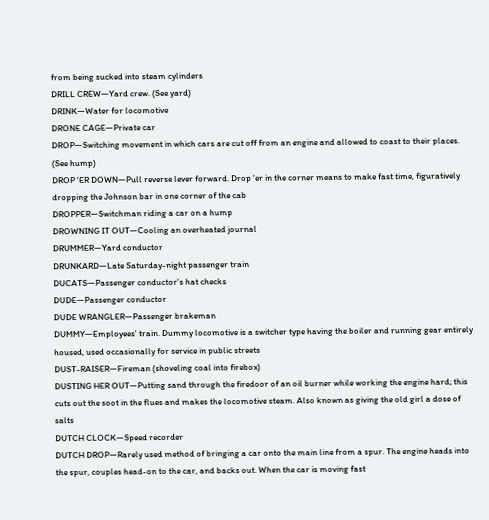from being sucked into steam cylinders
DRILL CREW—Yard crew. (See yard)
DRINK—Water for locomotive
DRONE CAGE—Private car
DROP—Switching movement in which cars are cut off from an engine and allowed to coast to their places. (See hump)
DROP 'ER DOWN—Pull reverse lever forward. Drop 'er in the corner means to make fast time, figuratively dropping the Johnson bar in one corner of the cab
DROPPER—Switchman riding a car on a hump
DROWNING IT OUT—Cooling an overheated journal
DRUMMER—Yard conductor
DRUNKARD—Late Saturday-night passenger train
DUCATS—Passenger conductor's hat checks
DUDE—Passenger conductor
DUDE WRANGLER—Passenger brakeman
DUMMY—Employees' train. Dummy locomotive is a switcher type having the boiler and running gear entirely housed, used occasionally for service in public streets
DUST-RAISER—Fireman (shoveling coal into firebox)
DUSTING HER OUT—Putting sand through the firedoor of an oil burner while working the engine hard; this cuts out the soot in the flues and makes the locomotive steam. Also known as giving the old girl a dose of salts
DUTCH CLOCK—Speed recorder
DUTCH DROP—Rarely used method of bringing a car onto the main line from a spur. The engine heads into the spur, couples head-on to the car, and backs out. When the car is moving fast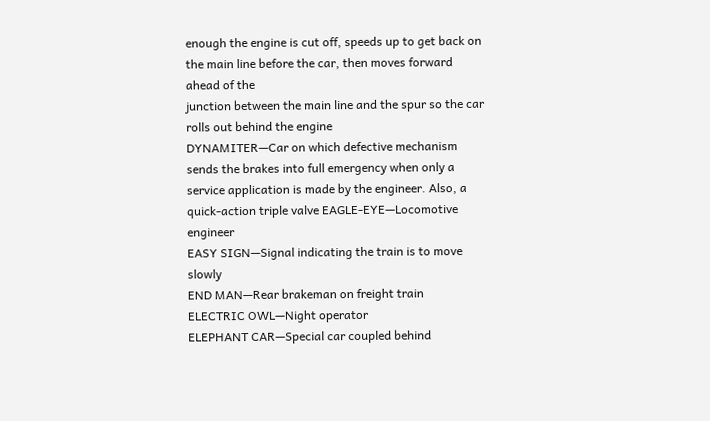enough the engine is cut off, speeds up to get back on the main line before the car, then moves forward ahead of the
junction between the main line and the spur so the car rolls out behind the engine
DYNAMITER—Car on which defective mechanism sends the brakes into full emergency when only a service application is made by the engineer. Also, a quick-action triple valve EAGLE-EYE—Locomotive engineer
EASY SIGN—Signal indicating the train is to move slowly
END MAN—Rear brakeman on freight train
ELECTRIC OWL—Night operator
ELEPHANT CAR—Special car coupled behind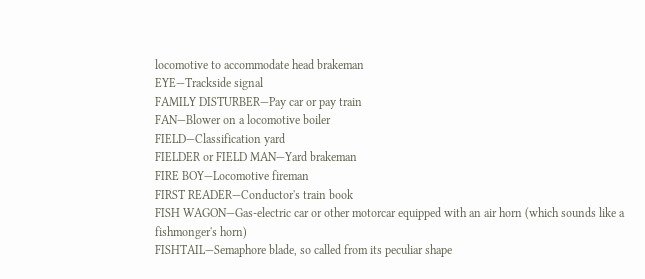locomotive to accommodate head brakeman
EYE—Trackside signal
FAMILY DISTURBER—Pay car or pay train
FAN—Blower on a locomotive boiler
FIELD—Classification yard
FIELDER or FIELD MAN—Yard brakeman
FIRE BOY—Locomotive fireman
FIRST READER—Conductor's train book
FISH WAGON—Gas-electric car or other motorcar equipped with an air horn (which sounds like a fishmonger's horn)
FISHTAIL—Semaphore blade, so called from its peculiar shape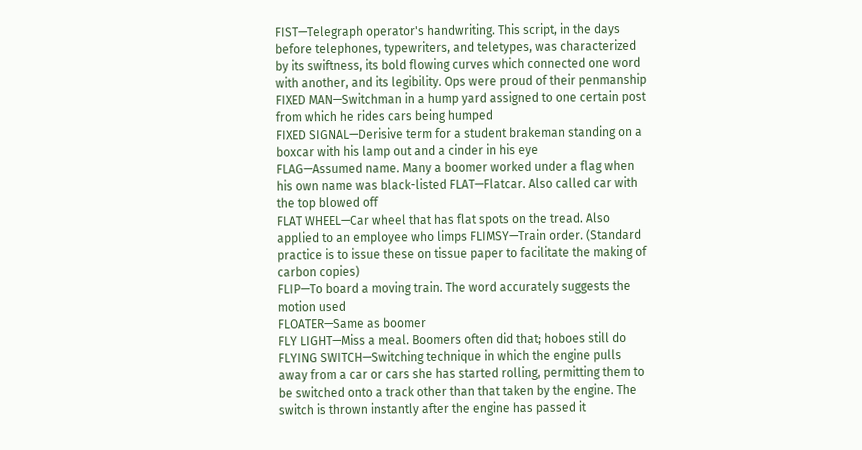FIST—Telegraph operator's handwriting. This script, in the days before telephones, typewriters, and teletypes, was characterized by its swiftness, its bold flowing curves which connected one word with another, and its legibility. Ops were proud of their penmanship
FIXED MAN—Switchman in a hump yard assigned to one certain post from which he rides cars being humped
FIXED SIGNAL—Derisive term for a student brakeman standing on a boxcar with his lamp out and a cinder in his eye
FLAG—Assumed name. Many a boomer worked under a flag when his own name was black-listed FLAT—Flatcar. Also called car with the top blowed off
FLAT WHEEL—Car wheel that has flat spots on the tread. Also applied to an employee who limps FLIMSY—Train order. (Standard practice is to issue these on tissue paper to facilitate the making of carbon copies)
FLIP—To board a moving train. The word accurately suggests the motion used
FLOATER—Same as boomer
FLY LIGHT—Miss a meal. Boomers often did that; hoboes still do
FLYING SWITCH—Switching technique in which the engine pulls away from a car or cars she has started rolling, permitting them to be switched onto a track other than that taken by the engine. The switch is thrown instantly after the engine has passed it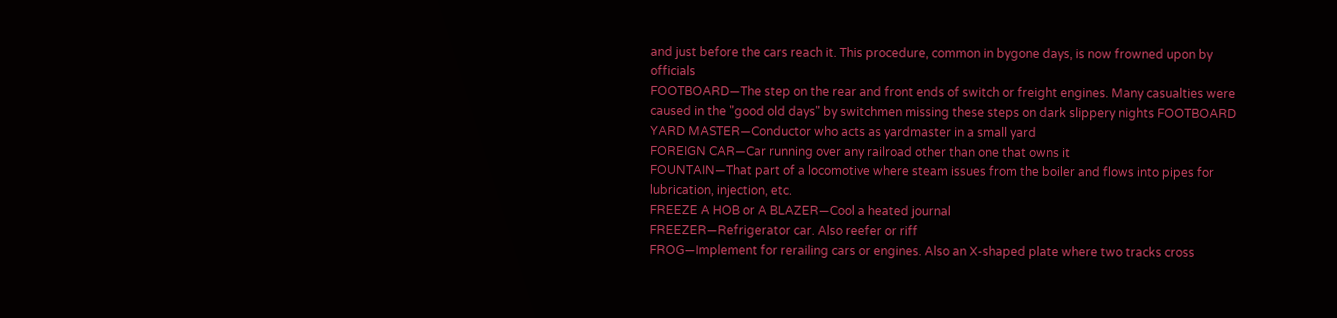and just before the cars reach it. This procedure, common in bygone days, is now frowned upon by officials
FOOTBOARD—The step on the rear and front ends of switch or freight engines. Many casualties were caused in the "good old days" by switchmen missing these steps on dark slippery nights FOOTBOARD YARD MASTER—Conductor who acts as yardmaster in a small yard
FOREIGN CAR—Car running over any railroad other than one that owns it
FOUNTAIN—That part of a locomotive where steam issues from the boiler and flows into pipes for lubrication, injection, etc.
FREEZE A HOB or A BLAZER—Cool a heated journal
FREEZER—Refrigerator car. Also reefer or riff
FROG—Implement for rerailing cars or engines. Also an X-shaped plate where two tracks cross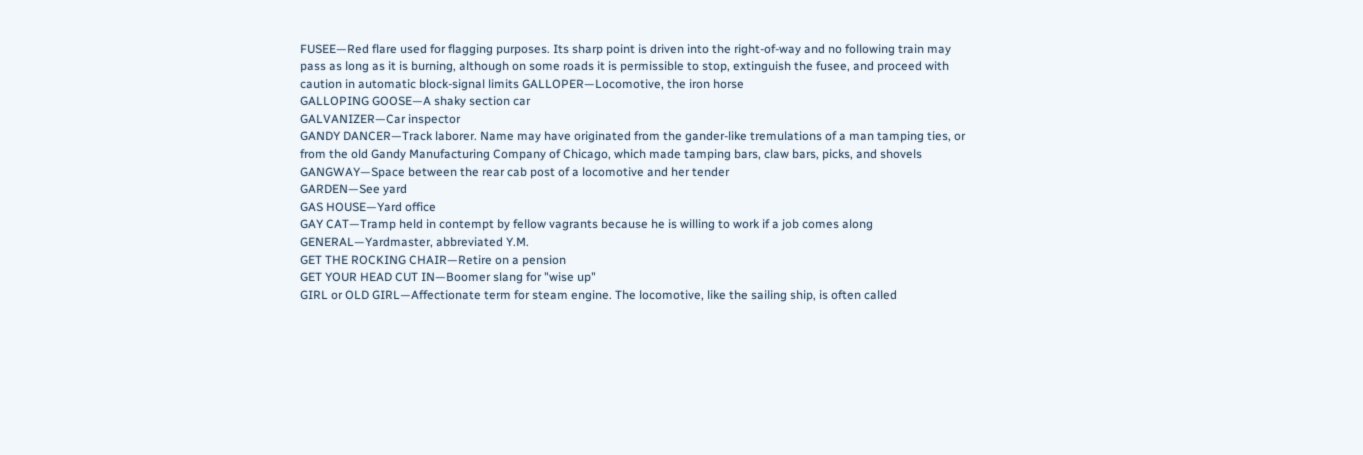FUSEE—Red flare used for flagging purposes. Its sharp point is driven into the right-of-way and no following train may pass as long as it is burning, although on some roads it is permissible to stop, extinguish the fusee, and proceed with caution in automatic block-signal limits GALLOPER—Locomotive, the iron horse
GALLOPING GOOSE—A shaky section car
GALVANIZER—Car inspector
GANDY DANCER—Track laborer. Name may have originated from the gander-like tremulations of a man tamping ties, or from the old Gandy Manufacturing Company of Chicago, which made tamping bars, claw bars, picks, and shovels
GANGWAY—Space between the rear cab post of a locomotive and her tender
GARDEN—See yard
GAS HOUSE—Yard office
GAY CAT—Tramp held in contempt by fellow vagrants because he is willing to work if a job comes along
GENERAL—Yardmaster, abbreviated Y.M.
GET THE ROCKING CHAIR—Retire on a pension
GET YOUR HEAD CUT IN—Boomer slang for "wise up"
GIRL or OLD GIRL—Affectionate term for steam engine. The locomotive, like the sailing ship, is often called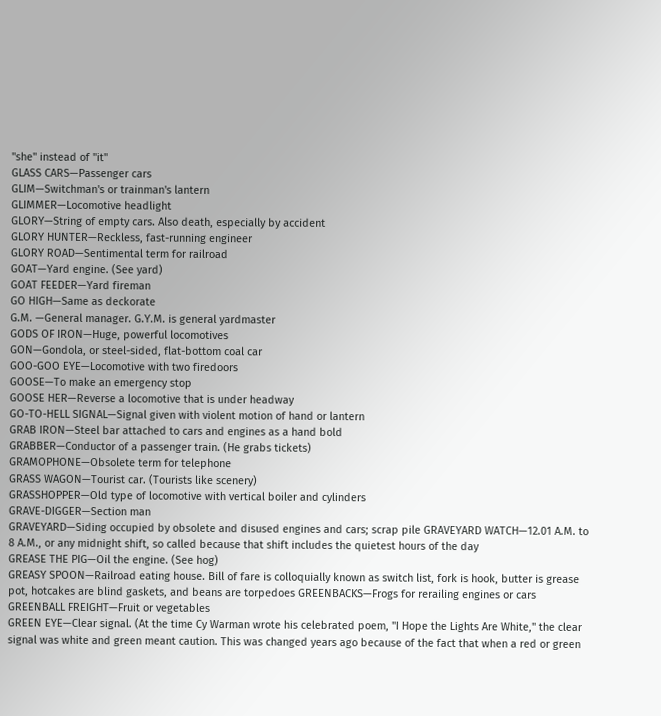"she" instead of "it"
GLASS CARS—Passenger cars
GLIM—Switchman's or trainman's lantern
GLIMMER—Locomotive headlight
GLORY—String of empty cars. Also death, especially by accident
GLORY HUNTER—Reckless, fast-running engineer
GLORY ROAD—Sentimental term for railroad
GOAT—Yard engine. (See yard)
GOAT FEEDER—Yard fireman
GO HIGH—Same as deckorate
G.M. —General manager. G.Y.M. is general yardmaster
GODS OF IRON—Huge, powerful locomotives
GON—Gondola, or steel-sided, flat-bottom coal car
GOO-GOO EYE—Locomotive with two firedoors
GOOSE—To make an emergency stop
GOOSE HER—Reverse a locomotive that is under headway
GO-TO-HELL SIGNAL—Signal given with violent motion of hand or lantern
GRAB IRON—Steel bar attached to cars and engines as a hand bold
GRABBER—Conductor of a passenger train. (He grabs tickets)
GRAMOPHONE—Obsolete term for telephone
GRASS WAGON—Tourist car. (Tourists like scenery)
GRASSHOPPER—Old type of locomotive with vertical boiler and cylinders
GRAVE-DIGGER—Section man
GRAVEYARD—Siding occupied by obsolete and disused engines and cars; scrap pile GRAVEYARD WATCH—12.01 A.M. to 8 A.M., or any midnight shift, so called because that shift includes the quietest hours of the day
GREASE THE PIG—Oil the engine. (See hog)
GREASY SPOON—Railroad eating house. Bill of fare is colloquially known as switch list, fork is hook, butter is grease pot, hotcakes are blind gaskets, and beans are torpedoes GREENBACKS—Frogs for rerailing engines or cars
GREENBALL FREIGHT—Fruit or vegetables
GREEN EYE—Clear signal. (At the time Cy Warman wrote his celebrated poem, "I Hope the Lights Are White," the clear signal was white and green meant caution. This was changed years ago because of the fact that when a red or green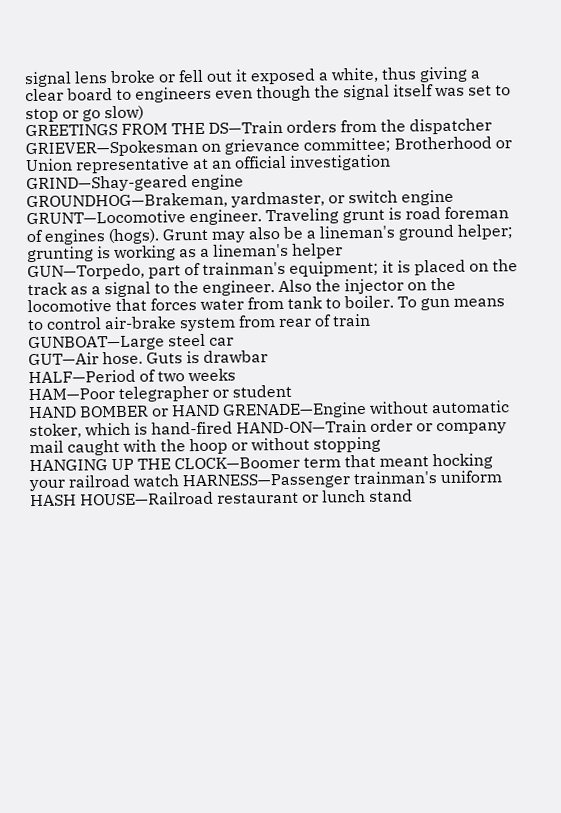signal lens broke or fell out it exposed a white, thus giving a clear board to engineers even though the signal itself was set to stop or go slow)
GREETINGS FROM THE DS—Train orders from the dispatcher
GRIEVER—Spokesman on grievance committee; Brotherhood or Union representative at an official investigation
GRIND—Shay-geared engine
GROUNDHOG—Brakeman, yardmaster, or switch engine
GRUNT—Locomotive engineer. Traveling grunt is road foreman of engines (hogs). Grunt may also be a lineman's ground helper; grunting is working as a lineman's helper
GUN—Torpedo, part of trainman's equipment; it is placed on the track as a signal to the engineer. Also the injector on the locomotive that forces water from tank to boiler. To gun means to control air-brake system from rear of train
GUNBOAT—Large steel car
GUT—Air hose. Guts is drawbar
HALF—Period of two weeks
HAM—Poor telegrapher or student
HAND BOMBER or HAND GRENADE—Engine without automatic stoker, which is hand-fired HAND-ON—Train order or company mail caught with the hoop or without stopping
HANGING UP THE CLOCK—Boomer term that meant hocking your railroad watch HARNESS—Passenger trainman's uniform
HASH HOUSE—Railroad restaurant or lunch stand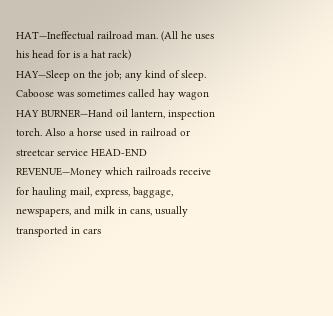HAT—Ineffectual railroad man. (All he uses his head for is a hat rack)
HAY—Sleep on the job; any kind of sleep. Caboose was sometimes called hay wagon
HAY BURNER—Hand oil lantern, inspection torch. Also a horse used in railroad or streetcar service HEAD-END REVENUE—Money which railroads receive for hauling mail, express, baggage, newspapers, and milk in cans, usually transported in cars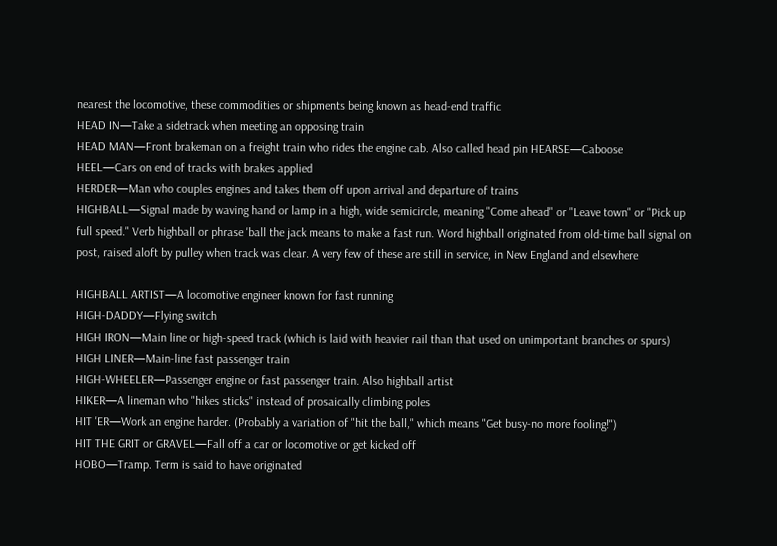nearest the locomotive, these commodities or shipments being known as head-end traffic
HEAD IN—Take a sidetrack when meeting an opposing train
HEAD MAN—Front brakeman on a freight train who rides the engine cab. Also called head pin HEARSE—Caboose
HEEL—Cars on end of tracks with brakes applied
HERDER—Man who couples engines and takes them off upon arrival and departure of trains
HIGHBALL—Signal made by waving hand or lamp in a high, wide semicircle, meaning "Come ahead" or "Leave town" or "Pick up full speed." Verb highball or phrase 'ball the jack means to make a fast run. Word highball originated from old-time ball signal on post, raised aloft by pulley when track was clear. A very few of these are still in service, in New England and elsewhere

HIGHBALL ARTIST—A locomotive engineer known for fast running
HIGH-DADDY—Flying switch
HIGH IRON—Main line or high-speed track (which is laid with heavier rail than that used on unimportant branches or spurs)
HIGH LINER—Main-line fast passenger train
HIGH-WHEELER—Passenger engine or fast passenger train. Also highball artist
HIKER—A lineman who "hikes sticks" instead of prosaically climbing poles
HIT 'ER—Work an engine harder. (Probably a variation of "hit the ball," which means "Get busy-no more fooling!")
HIT THE GRIT or GRAVEL—Fall off a car or locomotive or get kicked off
HOBO—Tramp. Term is said to have originated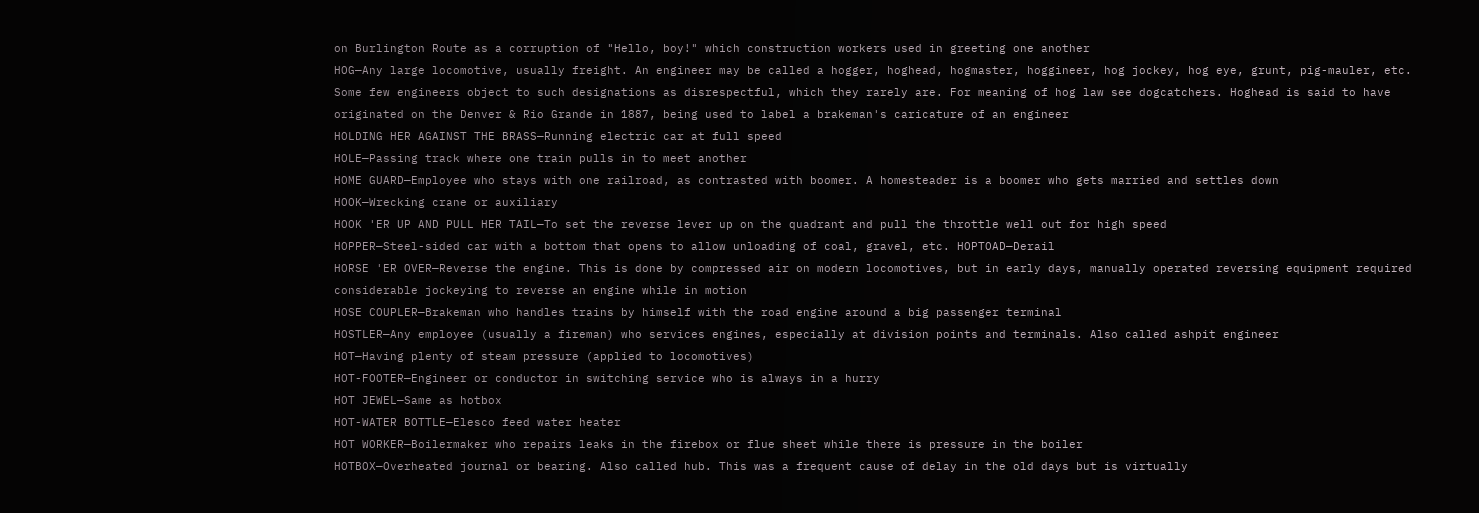on Burlington Route as a corruption of "Hello, boy!" which construction workers used in greeting one another
HOG—Any large locomotive, usually freight. An engineer may be called a hogger, hoghead, hogmaster, hoggineer, hog jockey, hog eye, grunt, pig-mauler, etc. Some few engineers object to such designations as disrespectful, which they rarely are. For meaning of hog law see dogcatchers. Hoghead is said to have originated on the Denver & Rio Grande in 1887, being used to label a brakeman's caricature of an engineer
HOLDING HER AGAINST THE BRASS—Running electric car at full speed
HOLE—Passing track where one train pulls in to meet another
HOME GUARD—Employee who stays with one railroad, as contrasted with boomer. A homesteader is a boomer who gets married and settles down
HOOK—Wrecking crane or auxiliary
HOOK 'ER UP AND PULL HER TAIL—To set the reverse lever up on the quadrant and pull the throttle well out for high speed
HOPPER—Steel-sided car with a bottom that opens to allow unloading of coal, gravel, etc. HOPTOAD—Derail
HORSE 'ER OVER—Reverse the engine. This is done by compressed air on modern locomotives, but in early days, manually operated reversing equipment required considerable jockeying to reverse an engine while in motion
HOSE COUPLER—Brakeman who handles trains by himself with the road engine around a big passenger terminal
HOSTLER—Any employee (usually a fireman) who services engines, especially at division points and terminals. Also called ashpit engineer
HOT—Having plenty of steam pressure (applied to locomotives)
HOT-FOOTER—Engineer or conductor in switching service who is always in a hurry
HOT JEWEL—Same as hotbox
HOT-WATER BOTTLE—Elesco feed water heater
HOT WORKER—Boilermaker who repairs leaks in the firebox or flue sheet while there is pressure in the boiler
HOTBOX—Overheated journal or bearing. Also called hub. This was a frequent cause of delay in the old days but is virtually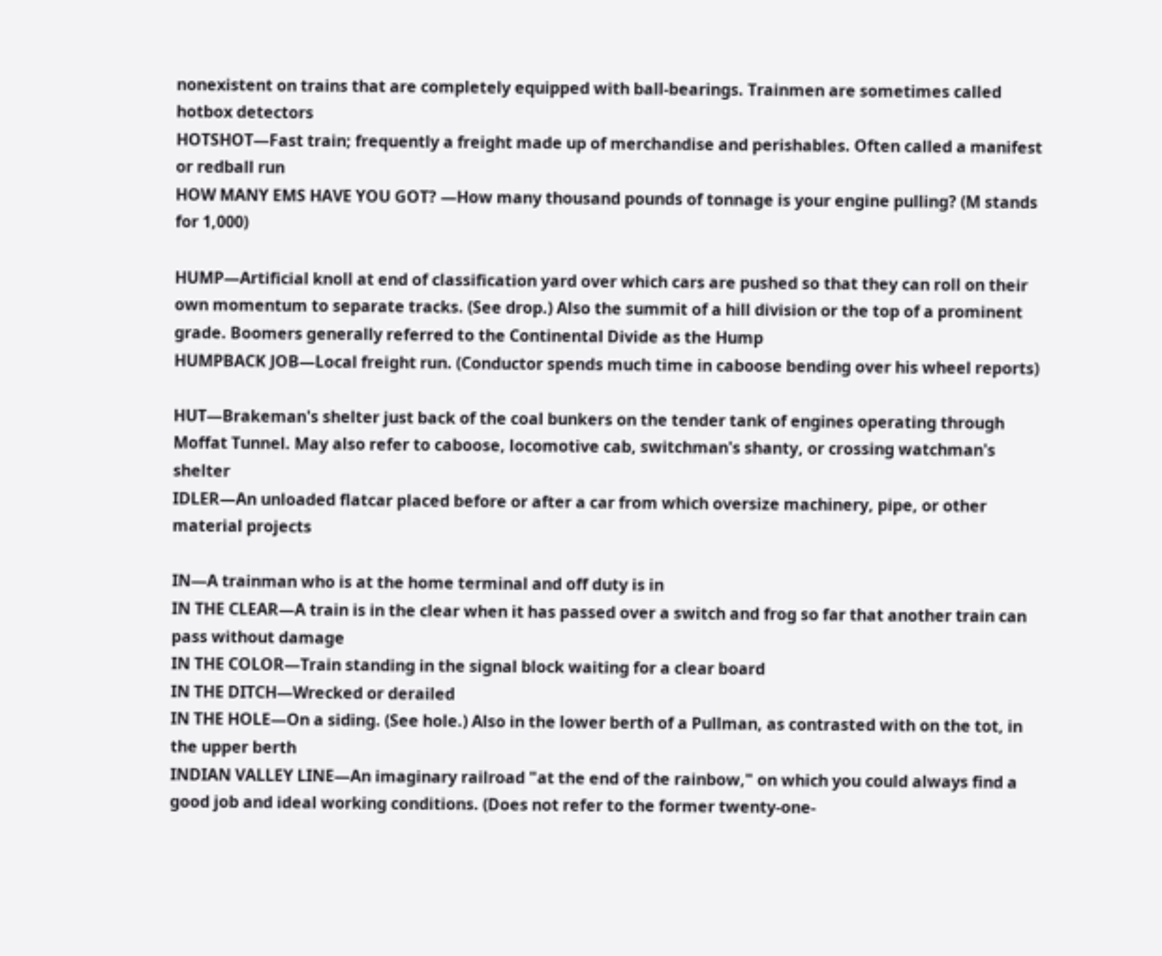nonexistent on trains that are completely equipped with ball-bearings. Trainmen are sometimes called hotbox detectors
HOTSHOT—Fast train; frequently a freight made up of merchandise and perishables. Often called a manifest or redball run
HOW MANY EMS HAVE YOU GOT? —How many thousand pounds of tonnage is your engine pulling? (M stands for 1,000)

HUMP—Artificial knoll at end of classification yard over which cars are pushed so that they can roll on their own momentum to separate tracks. (See drop.) Also the summit of a hill division or the top of a prominent grade. Boomers generally referred to the Continental Divide as the Hump
HUMPBACK JOB—Local freight run. (Conductor spends much time in caboose bending over his wheel reports)

HUT—Brakeman's shelter just back of the coal bunkers on the tender tank of engines operating through Moffat Tunnel. May also refer to caboose, locomotive cab, switchman's shanty, or crossing watchman's shelter
IDLER—An unloaded flatcar placed before or after a car from which oversize machinery, pipe, or other material projects

IN—A trainman who is at the home terminal and off duty is in
IN THE CLEAR—A train is in the clear when it has passed over a switch and frog so far that another train can pass without damage
IN THE COLOR—Train standing in the signal block waiting for a clear board
IN THE DITCH—Wrecked or derailed
IN THE HOLE—On a siding. (See hole.) Also in the lower berth of a Pullman, as contrasted with on the tot, in the upper berth
INDIAN VALLEY LINE—An imaginary railroad "at the end of the rainbow," on which you could always find a good job and ideal working conditions. (Does not refer to the former twenty-one-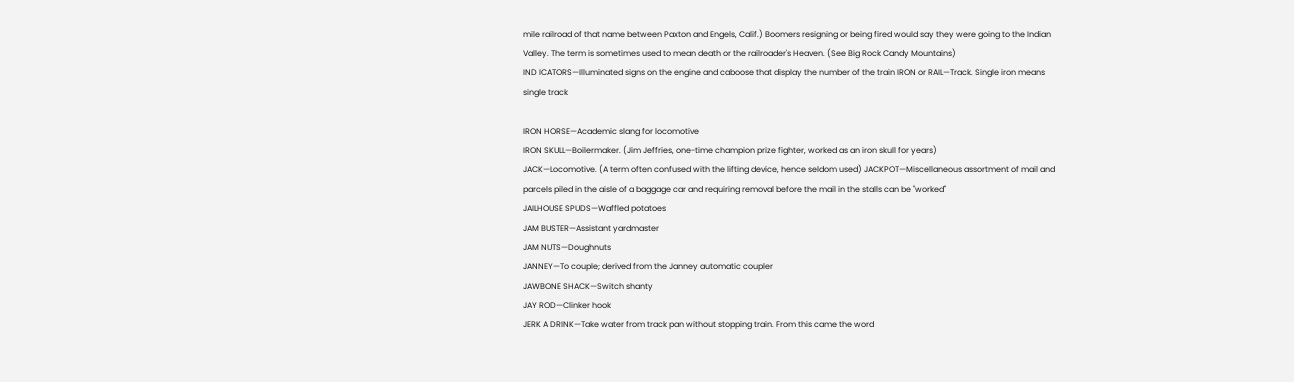mile railroad of that name between Paxton and Engels, Calif.) Boomers resigning or being fired would say they were going to the Indian Valley. The term is sometimes used to mean death or the railroader's Heaven. (See Big Rock Candy Mountains)
IND ICATORS—Illuminated signs on the engine and caboose that display the number of the train IRON or RAIL—Track. Single iron means single track

IRON HORSE—Academic slang for locomotive
IRON SKULL—Boilermaker. (Jim Jeffries, one-time champion prize fighter, worked as an iron skull for years)
JACK—Locomotive. (A term often confused with the lifting device, hence seldom used) JACKPOT—Miscellaneous assortment of mail and parcels piled in the aisle of a baggage car and requiring removal before the mail in the stalls can be "worked"
JAILHOUSE SPUDS—Waffled potatoes
JAM BUSTER—Assistant yardmaster
JAM NUTS—Doughnuts
JANNEY—To couple; derived from the Janney automatic coupler
JAWBONE SHACK—Switch shanty
JAY ROD—Clinker hook
JERK A DRINK—Take water from track pan without stopping train. From this came the word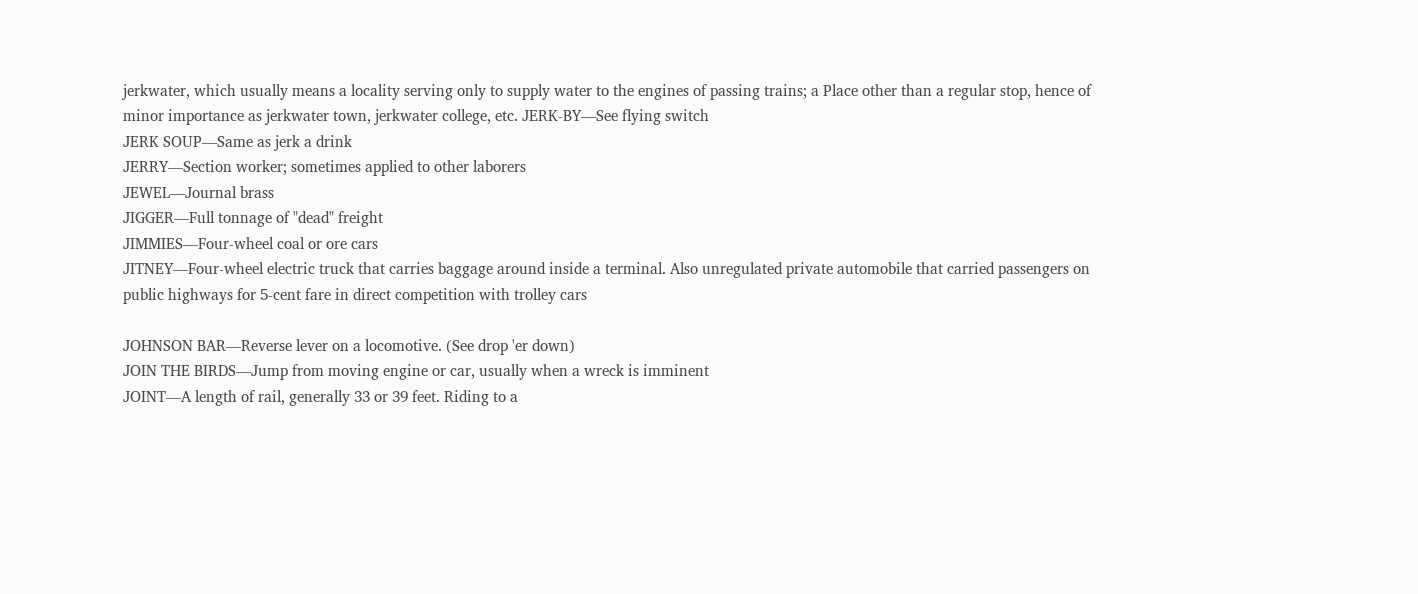jerkwater, which usually means a locality serving only to supply water to the engines of passing trains; a Place other than a regular stop, hence of minor importance as jerkwater town, jerkwater college, etc. JERK-BY—See flying switch
JERK SOUP—Same as jerk a drink
JERRY—Section worker; sometimes applied to other laborers
JEWEL—Journal brass
JIGGER—Full tonnage of "dead" freight
JIMMIES—Four-wheel coal or ore cars
JITNEY—Four-wheel electric truck that carries baggage around inside a terminal. Also unregulated private automobile that carried passengers on public highways for 5-cent fare in direct competition with trolley cars

JOHNSON BAR—Reverse lever on a locomotive. (See drop 'er down)
JOIN THE BIRDS—Jump from moving engine or car, usually when a wreck is imminent
JOINT—A length of rail, generally 33 or 39 feet. Riding to a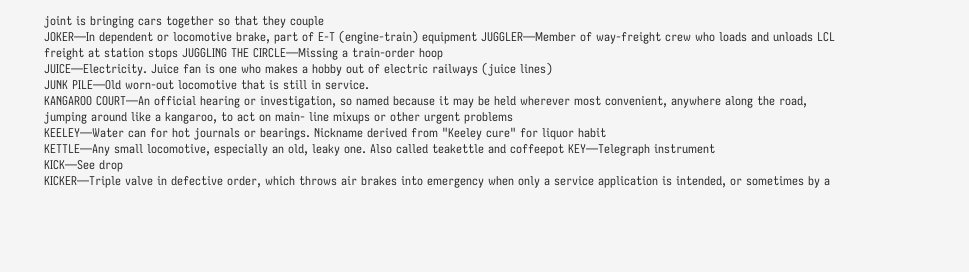joint is bringing cars together so that they couple
JOKER—In dependent or locomotive brake, part of E-T (engine-train) equipment JUGGLER—Member of way-freight crew who loads and unloads LCL freight at station stops JUGGLING THE CIRCLE—Missing a train-order hoop
JUICE—Electricity. Juice fan is one who makes a hobby out of electric railways (juice lines)
JUNK PILE—Old worn-out locomotive that is still in service.
KANGAROO COURT—An official hearing or investigation, so named because it may be held wherever most convenient, anywhere along the road, jumping around like a kangaroo, to act on main- line mixups or other urgent problems
KEELEY—Water can for hot journals or bearings. Nickname derived from "Keeley cure" for liquor habit
KETTLE—Any small locomotive, especially an old, leaky one. Also called teakettle and coffeepot KEY—Telegraph instrument
KICK—See drop
KICKER—Triple valve in defective order, which throws air brakes into emergency when only a service application is intended, or sometimes by a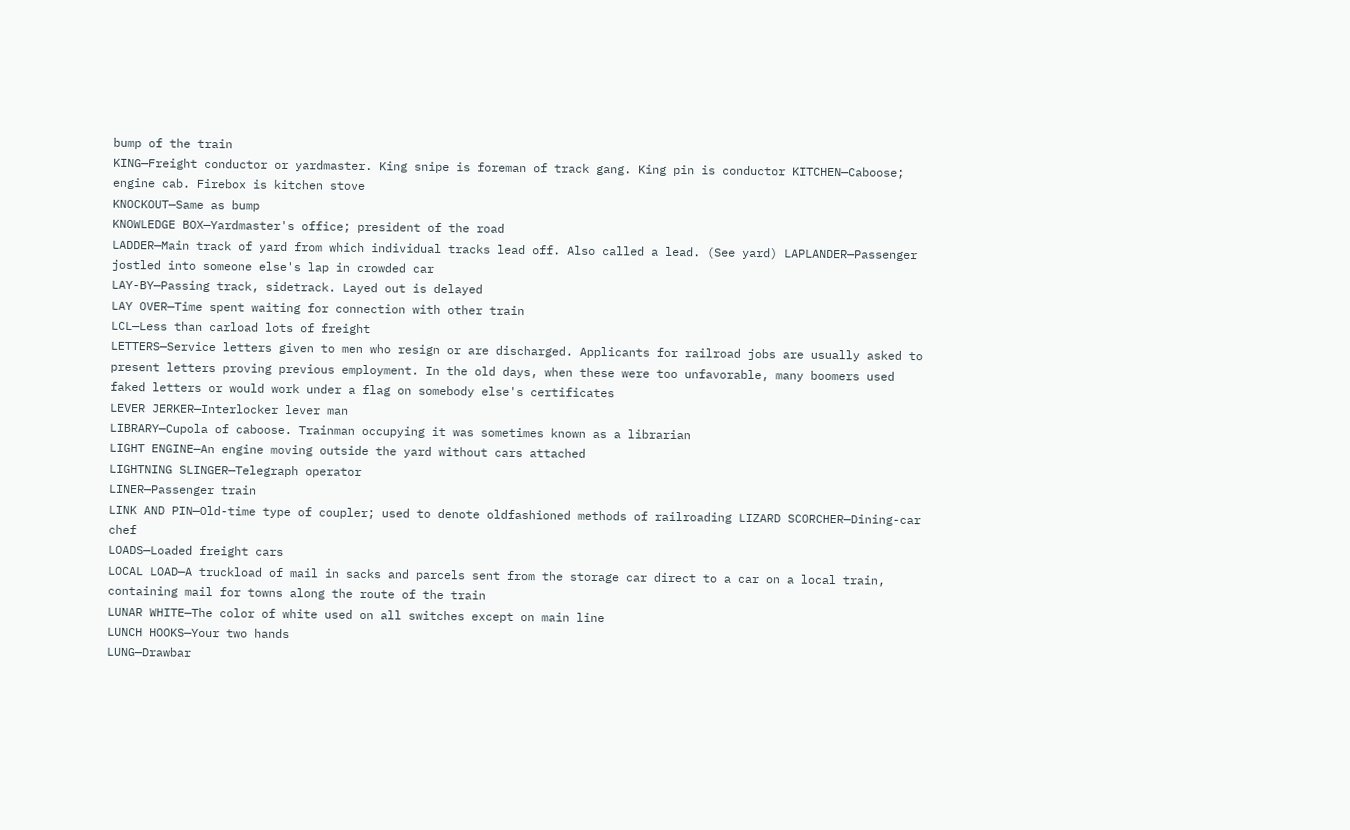bump of the train
KING—Freight conductor or yardmaster. King snipe is foreman of track gang. King pin is conductor KITCHEN—Caboose; engine cab. Firebox is kitchen stove
KNOCKOUT—Same as bump
KNOWLEDGE BOX—Yardmaster's office; president of the road
LADDER—Main track of yard from which individual tracks lead off. Also called a lead. (See yard) LAPLANDER—Passenger jostled into someone else's lap in crowded car
LAY-BY—Passing track, sidetrack. Layed out is delayed
LAY OVER—Time spent waiting for connection with other train
LCL—Less than carload lots of freight
LETTERS—Service letters given to men who resign or are discharged. Applicants for railroad jobs are usually asked to present letters proving previous employment. In the old days, when these were too unfavorable, many boomers used faked letters or would work under a flag on somebody else's certificates
LEVER JERKER—Interlocker lever man
LIBRARY—Cupola of caboose. Trainman occupying it was sometimes known as a librarian
LIGHT ENGINE—An engine moving outside the yard without cars attached
LIGHTNING SLINGER—Telegraph operator
LINER—Passenger train
LINK AND PIN—Old-time type of coupler; used to denote oldfashioned methods of railroading LIZARD SCORCHER—Dining-car chef
LOADS—Loaded freight cars
LOCAL LOAD—A truckload of mail in sacks and parcels sent from the storage car direct to a car on a local train, containing mail for towns along the route of the train
LUNAR WHITE—The color of white used on all switches except on main line
LUNCH HOOKS—Your two hands
LUNG—Drawbar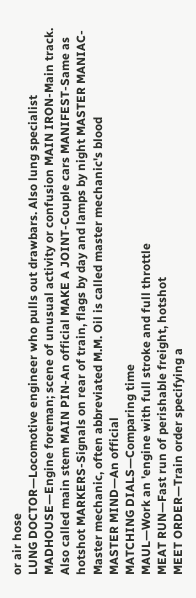or air hose
LUNG DOCTOR—Locomotive engineer who pulls out drawbars. Also lung specialist MADHOUSE—Engine foreman; scene of unusual activity or confusion MAIN IRON-Main track. Also called main stem MAIN PIN-An official MAKE A JOINT-Couple cars MANIFEST-Same as hotshot MARKERS-Signals on rear of train, flags by day and lamps by night MASTER MANIAC-Master mechanic, often abbreviated M.M. Oil is called master mechanic's blood
MASTER MIND—An official
MATCHING DIALS—Comparing time
MAUL—Work an 'engine with full stroke and full throttle
MEAT RUN—Fast run of perishable freight, hotshot
MEET ORDER—Train order specifying a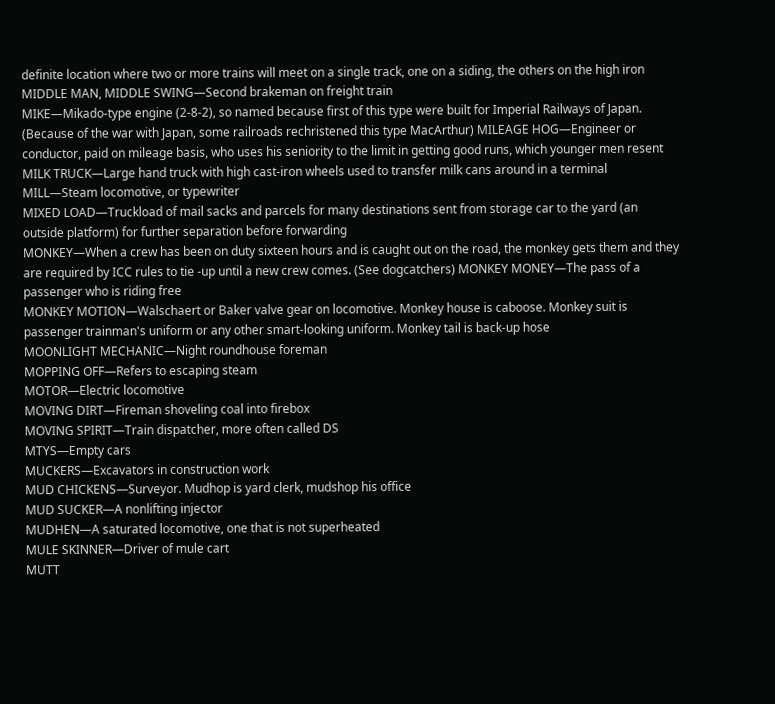definite location where two or more trains will meet on a single track, one on a siding, the others on the high iron
MIDDLE MAN, MIDDLE SWING—Second brakeman on freight train
MIKE—Mikado-type engine (2-8-2), so named because first of this type were built for Imperial Railways of Japan. (Because of the war with Japan, some railroads rechristened this type MacArthur) MILEAGE HOG—Engineer or conductor, paid on mileage basis, who uses his seniority to the limit in getting good runs, which younger men resent
MILK TRUCK—Large hand truck with high cast-iron wheels used to transfer milk cans around in a terminal
MILL—Steam locomotive, or typewriter
MIXED LOAD—Truckload of mail sacks and parcels for many destinations sent from storage car to the yard (an outside platform) for further separation before forwarding
MONKEY—When a crew has been on duty sixteen hours and is caught out on the road, the monkey gets them and they are required by ICC rules to tie -up until a new crew comes. (See dogcatchers) MONKEY MONEY—The pass of a passenger who is riding free
MONKEY MOTION—Walschaert or Baker valve gear on locomotive. Monkey house is caboose. Monkey suit is passenger trainman's uniform or any other smart-looking uniform. Monkey tail is back-up hose
MOONLIGHT MECHANIC—Night roundhouse foreman
MOPPING OFF—Refers to escaping steam
MOTOR—Electric locomotive
MOVING DIRT—Fireman shoveling coal into firebox
MOVING SPIRIT—Train dispatcher, more often called DS
MTYS—Empty cars
MUCKERS—Excavators in construction work
MUD CHICKENS—Surveyor. Mudhop is yard clerk, mudshop his office
MUD SUCKER—A nonlifting injector
MUDHEN—A saturated locomotive, one that is not superheated
MULE SKINNER—Driver of mule cart
MUTT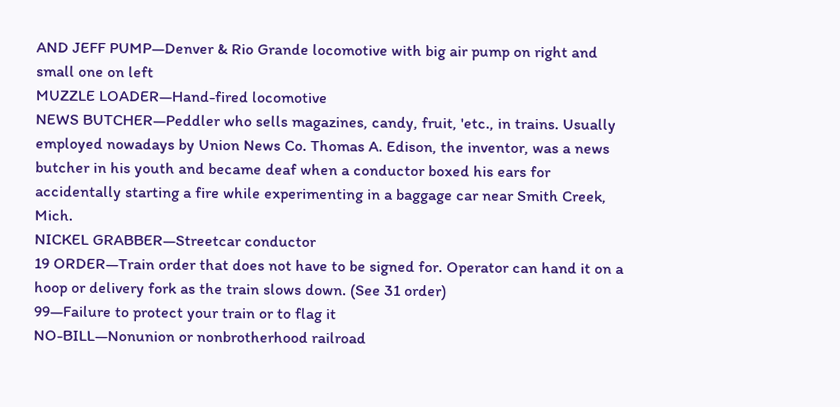AND JEFF PUMP—Denver & Rio Grande locomotive with big air pump on right and small one on left
MUZZLE LOADER—Hand-fired locomotive
NEWS BUTCHER—Peddler who sells magazines, candy, fruit, 'etc., in trains. Usually employed nowadays by Union News Co. Thomas A. Edison, the inventor, was a news butcher in his youth and became deaf when a conductor boxed his ears for accidentally starting a fire while experimenting in a baggage car near Smith Creek, Mich.
NICKEL GRABBER—Streetcar conductor
19 ORDER—Train order that does not have to be signed for. Operator can hand it on a hoop or delivery fork as the train slows down. (See 31 order)
99—Failure to protect your train or to flag it
NO-BILL—Nonunion or nonbrotherhood railroad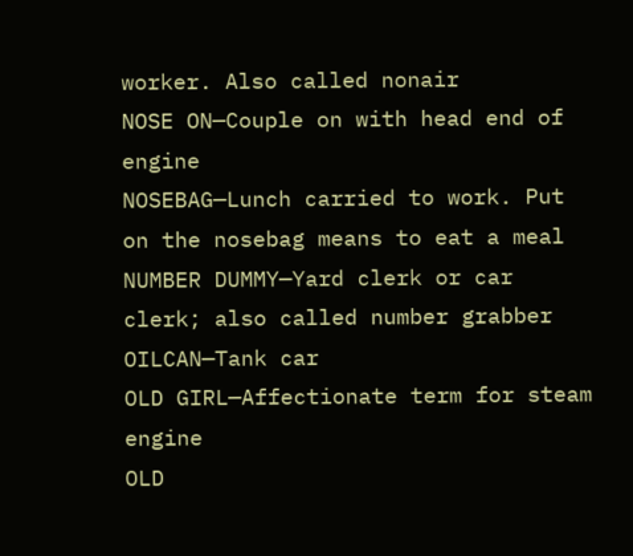worker. Also called nonair
NOSE ON—Couple on with head end of engine
NOSEBAG—Lunch carried to work. Put on the nosebag means to eat a meal
NUMBER DUMMY—Yard clerk or car clerk; also called number grabber
OILCAN—Tank car
OLD GIRL—Affectionate term for steam engine
OLD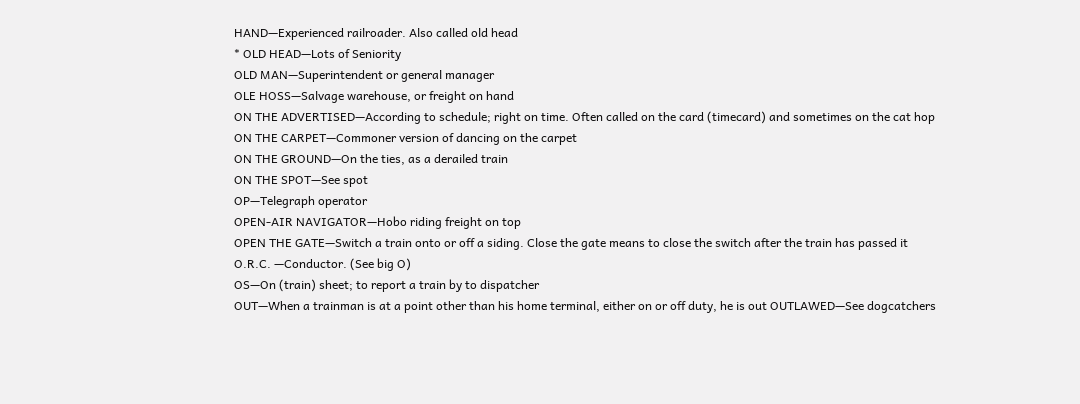HAND—Experienced railroader. Also called old head
* OLD HEAD—Lots of Seniority
OLD MAN—Superintendent or general manager
OLE HOSS—Salvage warehouse, or freight on hand
ON THE ADVERTISED—According to schedule; right on time. Often called on the card (timecard) and sometimes on the cat hop
ON THE CARPET—Commoner version of dancing on the carpet
ON THE GROUND—On the ties, as a derailed train
ON THE SPOT—See spot
OP—Telegraph operator
OPEN-AIR NAVIGATOR—Hobo riding freight on top
OPEN THE GATE—Switch a train onto or off a siding. Close the gate means to close the switch after the train has passed it
O.R.C. —Conductor. (See big O)
OS—On (train) sheet; to report a train by to dispatcher
OUT—When a trainman is at a point other than his home terminal, either on or off duty, he is out OUTLAWED—See dogcatchers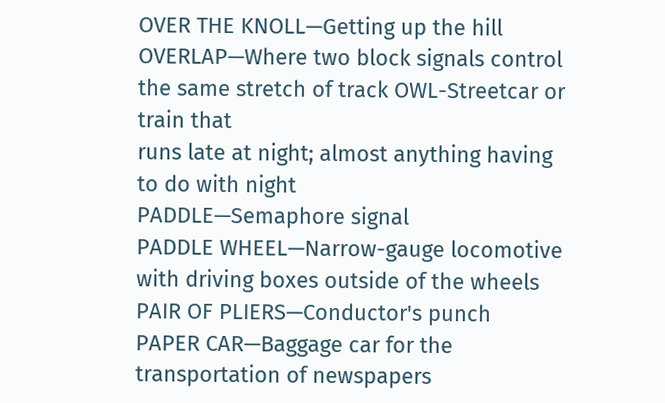OVER THE KNOLL—Getting up the hill
OVERLAP—Where two block signals control the same stretch of track OWL-Streetcar or train that
runs late at night; almost anything having to do with night
PADDLE—Semaphore signal
PADDLE WHEEL—Narrow-gauge locomotive with driving boxes outside of the wheels
PAIR OF PLIERS—Conductor's punch
PAPER CAR—Baggage car for the transportation of newspapers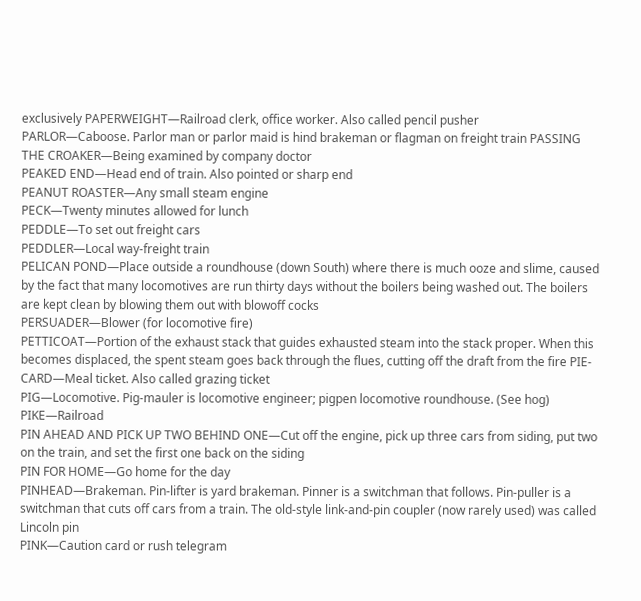exclusively PAPERWEIGHT—Railroad clerk, office worker. Also called pencil pusher
PARLOR—Caboose. Parlor man or parlor maid is hind brakeman or flagman on freight train PASSING THE CROAKER—Being examined by company doctor
PEAKED END—Head end of train. Also pointed or sharp end
PEANUT ROASTER—Any small steam engine
PECK—Twenty minutes allowed for lunch
PEDDLE—To set out freight cars
PEDDLER—Local way-freight train
PELICAN POND—Place outside a roundhouse (down South) where there is much ooze and slime, caused by the fact that many locomotives are run thirty days without the boilers being washed out. The boilers are kept clean by blowing them out with blowoff cocks
PERSUADER—Blower (for locomotive fire)
PETTICOAT—Portion of the exhaust stack that guides exhausted steam into the stack proper. When this becomes displaced, the spent steam goes back through the flues, cutting off the draft from the fire PIE-CARD—Meal ticket. Also called grazing ticket
PIG—Locomotive. Pig-mauler is locomotive engineer; pigpen locomotive roundhouse. (See hog) PIKE—Railroad
PIN AHEAD AND PICK UP TWO BEHIND ONE—Cut off the engine, pick up three cars from siding, put two on the train, and set the first one back on the siding
PIN FOR HOME—Go home for the day
PINHEAD—Brakeman. Pin-lifter is yard brakeman. Pinner is a switchman that follows. Pin-puller is a switchman that cuts off cars from a train. The old-style link-and-pin coupler (now rarely used) was called Lincoln pin
PINK—Caution card or rush telegram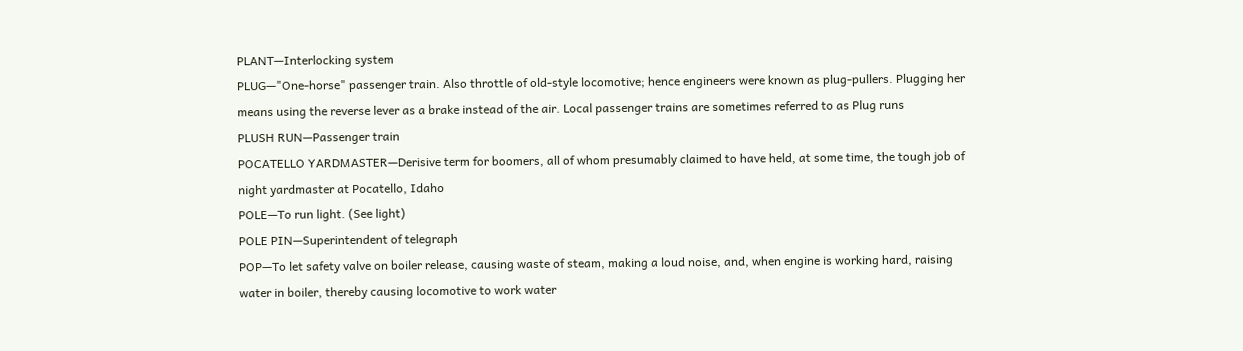PLANT—Interlocking system
PLUG—"One-horse" passenger train. Also throttle of old-style locomotive; hence engineers were known as plug-pullers. Plugging her means using the reverse lever as a brake instead of the air. Local passenger trains are sometimes referred to as Plug runs
PLUSH RUN—Passenger train
POCATELLO YARDMASTER—Derisive term for boomers, all of whom presumably claimed to have held, at some time, the tough job of night yardmaster at Pocatello, Idaho
POLE—To run light. (See light)
POLE PIN—Superintendent of telegraph
POP—To let safety valve on boiler release, causing waste of steam, making a loud noise, and, when engine is working hard, raising water in boiler, thereby causing locomotive to work water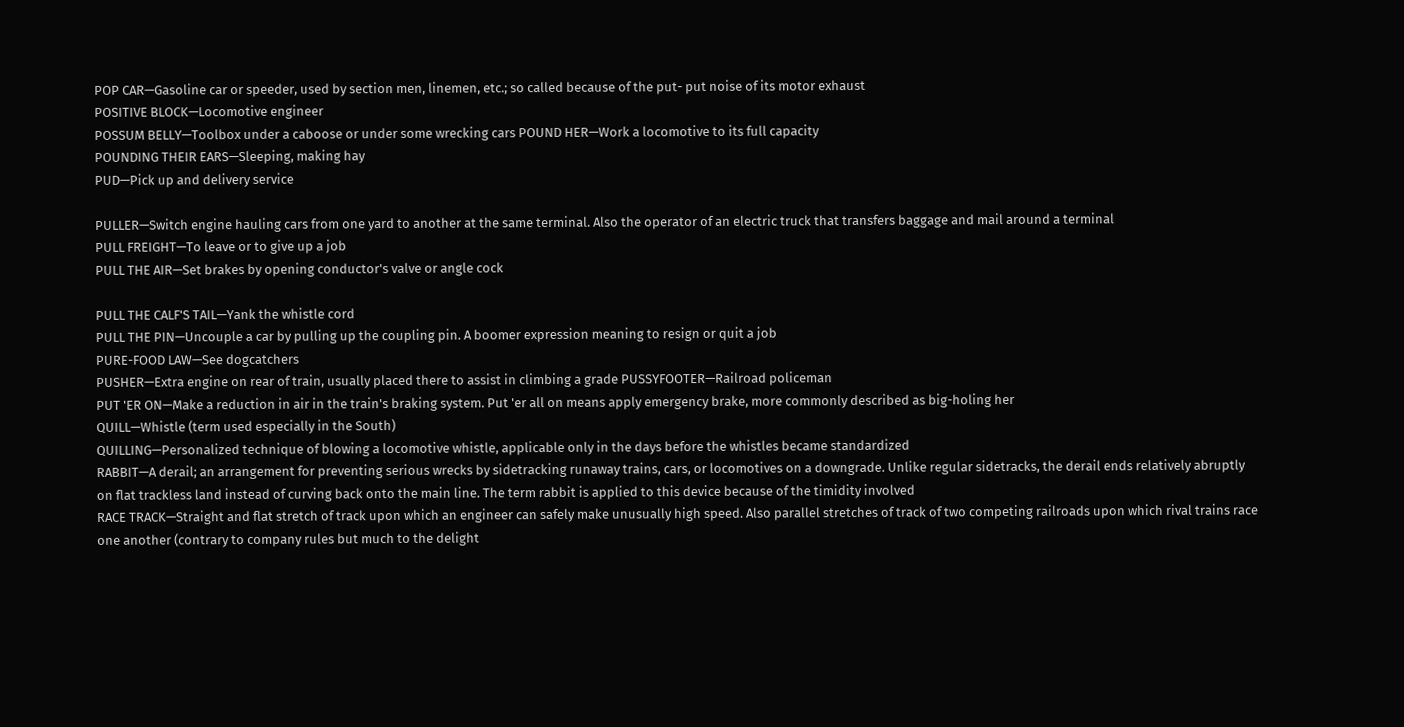POP CAR—Gasoline car or speeder, used by section men, linemen, etc.; so called because of the put- put noise of its motor exhaust
POSITIVE BLOCK—Locomotive engineer
POSSUM BELLY—Toolbox under a caboose or under some wrecking cars POUND HER—Work a locomotive to its full capacity
POUNDING THEIR EARS—Sleeping, making hay
PUD—Pick up and delivery service

PULLER—Switch engine hauling cars from one yard to another at the same terminal. Also the operator of an electric truck that transfers baggage and mail around a terminal
PULL FREIGHT—To leave or to give up a job
PULL THE AIR—Set brakes by opening conductor's valve or angle cock

PULL THE CALF'S TAIL—Yank the whistle cord
PULL THE PIN—Uncouple a car by pulling up the coupling pin. A boomer expression meaning to resign or quit a job
PURE-FOOD LAW—See dogcatchers
PUSHER—Extra engine on rear of train, usually placed there to assist in climbing a grade PUSSYFOOTER—Railroad policeman
PUT 'ER ON—Make a reduction in air in the train's braking system. Put 'er all on means apply emergency brake, more commonly described as big-holing her
QUILL—Whistle (term used especially in the South)
QUILLING—Personalized technique of blowing a locomotive whistle, applicable only in the days before the whistles became standardized
RABBIT—A derail; an arrangement for preventing serious wrecks by sidetracking runaway trains, cars, or locomotives on a downgrade. Unlike regular sidetracks, the derail ends relatively abruptly on flat trackless land instead of curving back onto the main line. The term rabbit is applied to this device because of the timidity involved
RACE TRACK—Straight and flat stretch of track upon which an engineer can safely make unusually high speed. Also parallel stretches of track of two competing railroads upon which rival trains race one another (contrary to company rules but much to the delight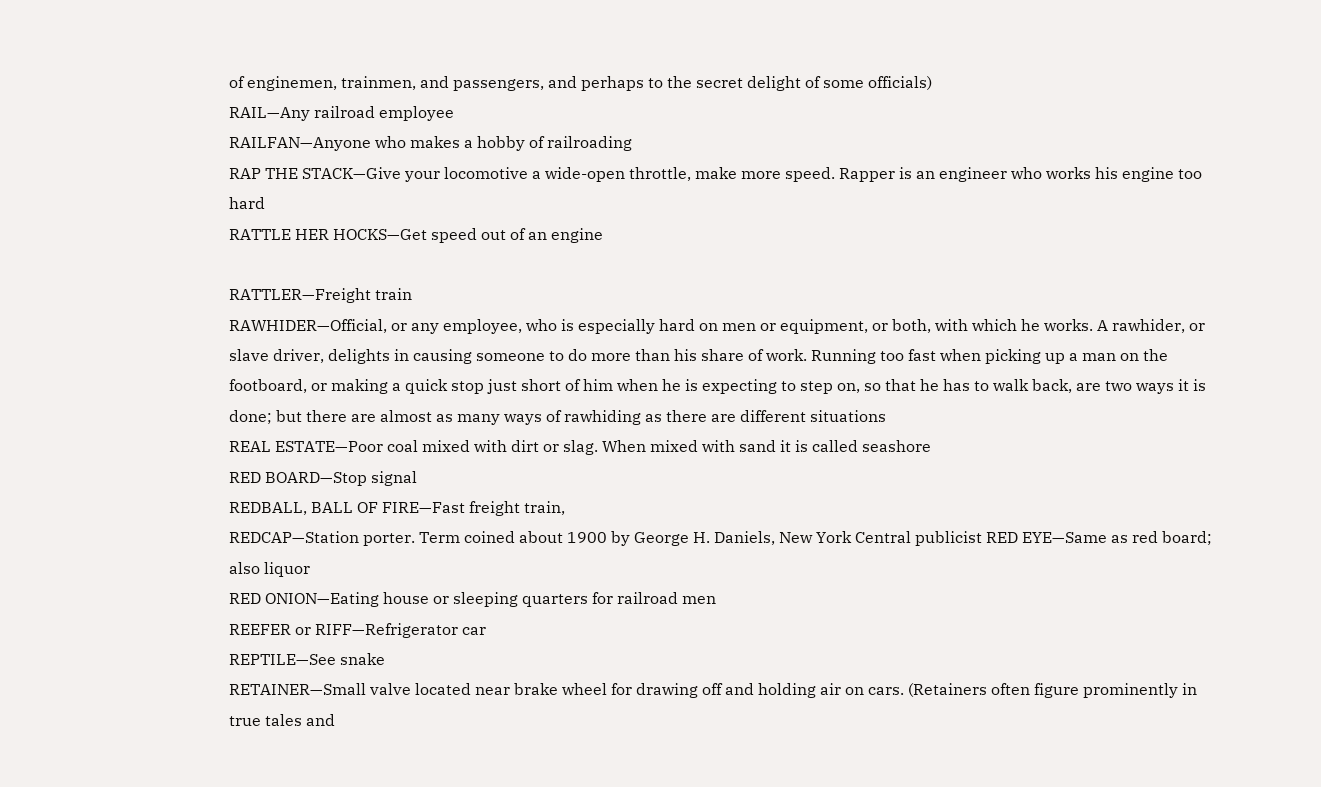of enginemen, trainmen, and passengers, and perhaps to the secret delight of some officials)
RAIL—Any railroad employee
RAILFAN—Anyone who makes a hobby of railroading
RAP THE STACK—Give your locomotive a wide-open throttle, make more speed. Rapper is an engineer who works his engine too hard
RATTLE HER HOCKS—Get speed out of an engine

RATTLER—Freight train
RAWHIDER—Official, or any employee, who is especially hard on men or equipment, or both, with which he works. A rawhider, or slave driver, delights in causing someone to do more than his share of work. Running too fast when picking up a man on the footboard, or making a quick stop just short of him when he is expecting to step on, so that he has to walk back, are two ways it is done; but there are almost as many ways of rawhiding as there are different situations
REAL ESTATE—Poor coal mixed with dirt or slag. When mixed with sand it is called seashore
RED BOARD—Stop signal
REDBALL, BALL OF FIRE—Fast freight train,
REDCAP—Station porter. Term coined about 1900 by George H. Daniels, New York Central publicist RED EYE—Same as red board; also liquor
RED ONION—Eating house or sleeping quarters for railroad men
REEFER or RIFF—Refrigerator car
REPTILE—See snake
RETAINER—Small valve located near brake wheel for drawing off and holding air on cars. (Retainers often figure prominently in true tales and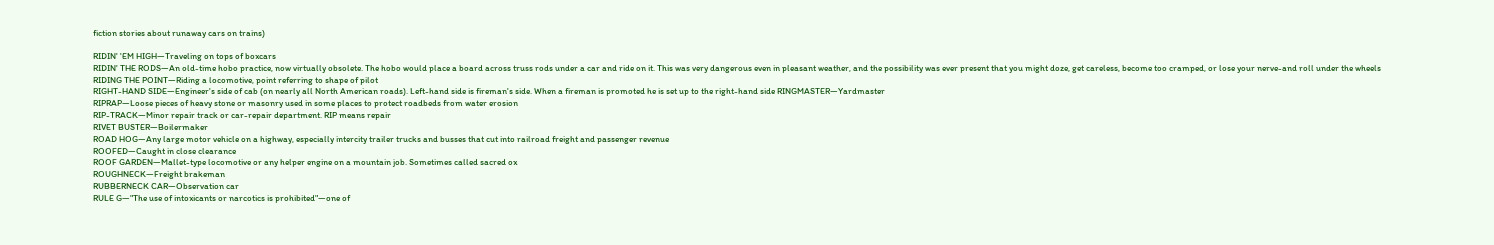fiction stories about runaway cars on trains)

RIDIN' 'EM HIGH—Traveling on tops of boxcars
RIDIN' THE RODS—An old-time hobo practice, now virtually obsolete. The hobo would place a board across truss rods under a car and ride on it. This was very dangerous even in pleasant weather, and the possibility was ever present that you might doze, get careless, become too cramped, or lose your nerve-and roll under the wheels
RIDING THE POINT—Riding a locomotive, point referring to shape of pilot
RIGHT-HAND SIDE—Engineer's side of cab (on nearly all North American roads). Left-hand side is fireman's side. When a fireman is promoted he is set up to the right-hand side RINGMASTER—Yardmaster
RIPRAP—Loose pieces of heavy stone or masonry used in some places to protect roadbeds from water erosion
RIP-TRACK—Minor repair track or car-repair department. RIP means repair
RIVET BUSTER—Boilermaker
ROAD HOG—Any large motor vehicle on a highway, especially intercity trailer trucks and busses that cut into railroad freight and passenger revenue
ROOFED—Caught in close clearance
ROOF GARDEN—Mallet-type locomotive or any helper engine on a mountain job. Sometimes called sacred ox
ROUGHNECK—Freight brakeman
RUBBERNECK CAR—Observation car
RULE G—"The use of intoxicants or narcotics is prohibited"—one of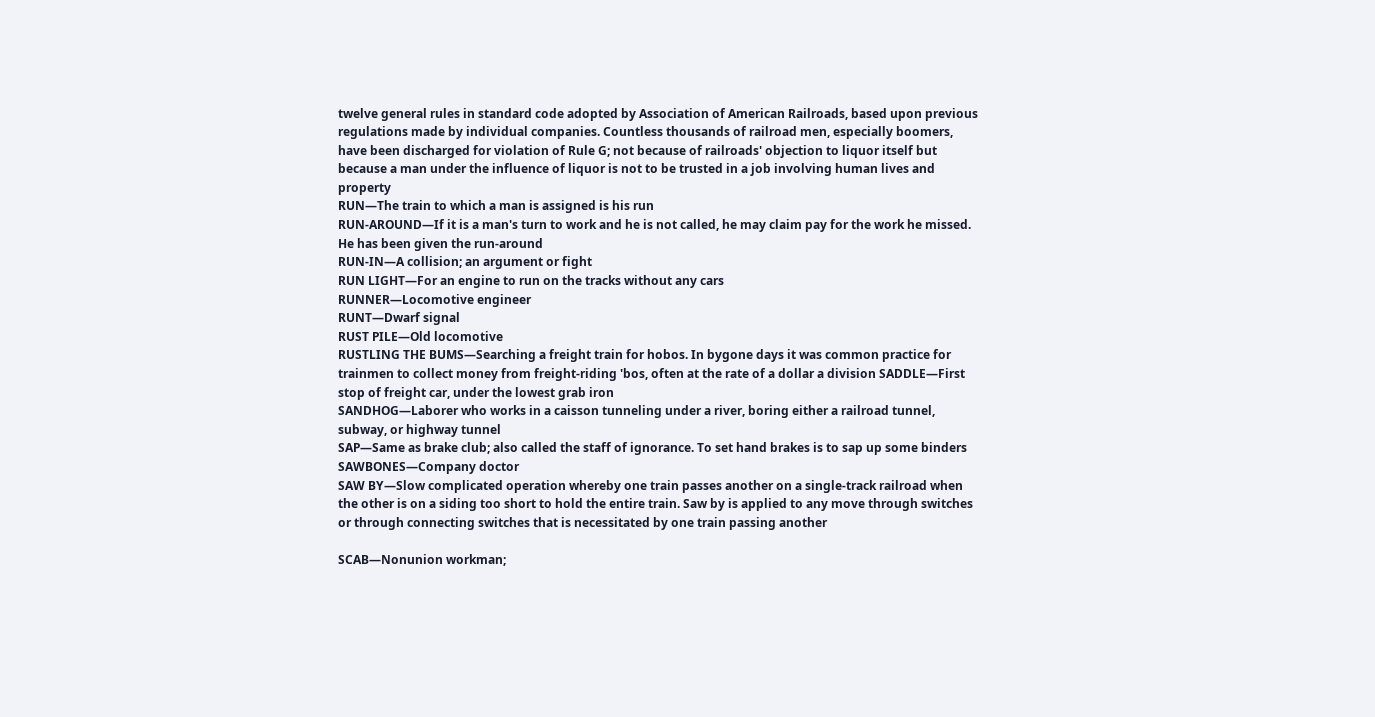twelve general rules in standard code adopted by Association of American Railroads, based upon previous regulations made by individual companies. Countless thousands of railroad men, especially boomers, have been discharged for violation of Rule G; not because of railroads' objection to liquor itself but because a man under the influence of liquor is not to be trusted in a job involving human lives and property
RUN—The train to which a man is assigned is his run
RUN-AROUND—If it is a man's turn to work and he is not called, he may claim pay for the work he missed. He has been given the run-around
RUN-IN—A collision; an argument or fight
RUN LIGHT—For an engine to run on the tracks without any cars
RUNNER—Locomotive engineer
RUNT—Dwarf signal
RUST PILE—Old locomotive
RUSTLING THE BUMS—Searching a freight train for hobos. In bygone days it was common practice for trainmen to collect money from freight-riding 'bos, often at the rate of a dollar a division SADDLE—First stop of freight car, under the lowest grab iron
SANDHOG—Laborer who works in a caisson tunneling under a river, boring either a railroad tunnel, subway, or highway tunnel
SAP—Same as brake club; also called the staff of ignorance. To set hand brakes is to sap up some binders
SAWBONES—Company doctor
SAW BY—Slow complicated operation whereby one train passes another on a single-track railroad when the other is on a siding too short to hold the entire train. Saw by is applied to any move through switches or through connecting switches that is necessitated by one train passing another

SCAB—Nonunion workman;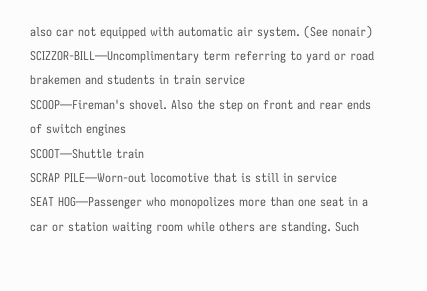also car not equipped with automatic air system. (See nonair) SCIZZOR-BILL—Uncomplimentary term referring to yard or road brakemen and students in train service
SCOOP—Fireman's shovel. Also the step on front and rear ends of switch engines
SCOOT—Shuttle train
SCRAP PILE—Worn-out locomotive that is still in service
SEAT HOG—Passenger who monopolizes more than one seat in a car or station waiting room while others are standing. Such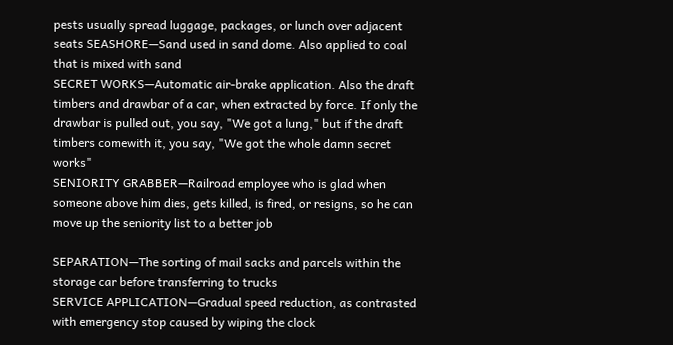pests usually spread luggage, packages, or lunch over adjacent seats SEASHORE—Sand used in sand dome. Also applied to coal that is mixed with sand
SECRET WORKS—Automatic air-brake application. Also the draft timbers and drawbar of a car, when extracted by force. If only the drawbar is pulled out, you say, "We got a lung," but if the draft timbers comewith it, you say, "We got the whole damn secret works"
SENIORITY GRABBER—Railroad employee who is glad when someone above him dies, gets killed, is fired, or resigns, so he can move up the seniority list to a better job

SEPARATION—The sorting of mail sacks and parcels within the storage car before transferring to trucks
SERVICE APPLICATION—Gradual speed reduction, as contrasted with emergency stop caused by wiping the clock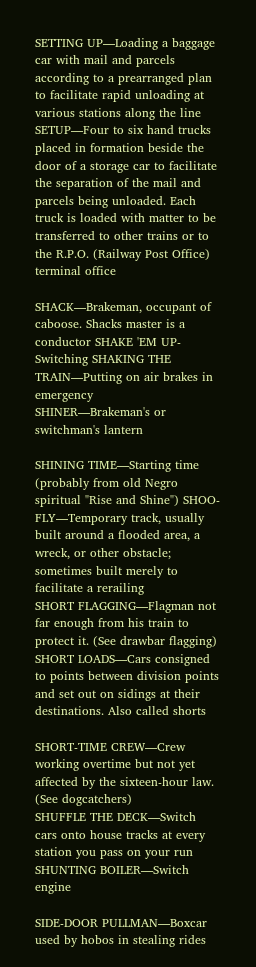SETTING UP—Loading a baggage car with mail and parcels according to a prearranged plan to facilitate rapid unloading at various stations along the line
SETUP—Four to six hand trucks placed in formation beside the door of a storage car to facilitate the separation of the mail and parcels being unloaded. Each truck is loaded with matter to be transferred to other trains or to the R.P.O. (Railway Post Office) terminal office

SHACK—Brakeman, occupant of caboose. Shacks master is a conductor SHAKE 'EM UP-Switching SHAKING THE TRAIN—Putting on air brakes in emergency
SHINER—Brakeman's or switchman's lantern

SHINING TIME—Starting time (probably from old Negro spiritual "Rise and Shine") SHOO-FLY—Temporary track, usually built around a flooded area, a wreck, or other obstacle; sometimes built merely to facilitate a rerailing
SHORT FLAGGING—Flagman not far enough from his train to protect it. (See drawbar flagging) SHORT LOADS—Cars consigned to points between division points and set out on sidings at their destinations. Also called shorts

SHORT-TIME CREW—Crew working overtime but not yet affected by the sixteen-hour law. (See dogcatchers)
SHUFFLE THE DECK—Switch cars onto house tracks at every station you pass on your run SHUNTING BOILER—Switch engine

SIDE-DOOR PULLMAN—Boxcar used by hobos in stealing rides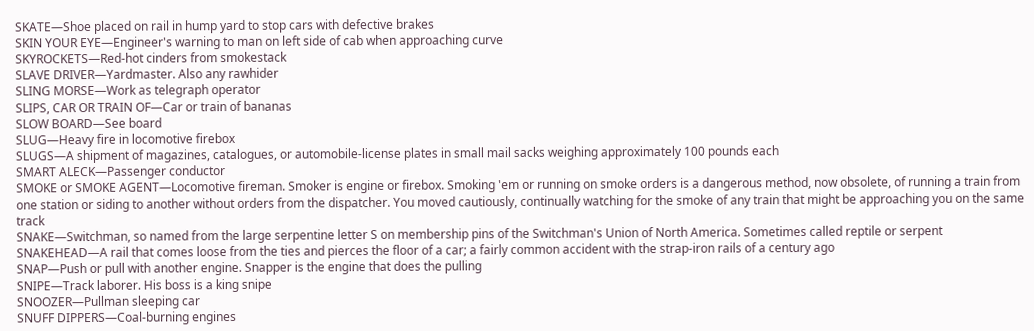SKATE—Shoe placed on rail in hump yard to stop cars with defective brakes
SKIN YOUR EYE—Engineer's warning to man on left side of cab when approaching curve
SKYROCKETS—Red-hot cinders from smokestack
SLAVE DRIVER—Yardmaster. Also any rawhider
SLING MORSE—Work as telegraph operator
SLIPS, CAR OR TRAIN OF—Car or train of bananas
SLOW BOARD—See board
SLUG—Heavy fire in locomotive firebox
SLUGS—A shipment of magazines, catalogues, or automobile-license plates in small mail sacks weighing approximately 100 pounds each
SMART ALECK—Passenger conductor
SMOKE or SMOKE AGENT—Locomotive fireman. Smoker is engine or firebox. Smoking 'em or running on smoke orders is a dangerous method, now obsolete, of running a train from one station or siding to another without orders from the dispatcher. You moved cautiously, continually watching for the smoke of any train that might be approaching you on the same track
SNAKE—Switchman, so named from the large serpentine letter S on membership pins of the Switchman's Union of North America. Sometimes called reptile or serpent
SNAKEHEAD—A rail that comes loose from the ties and pierces the floor of a car; a fairly common accident with the strap-iron rails of a century ago
SNAP—Push or pull with another engine. Snapper is the engine that does the pulling
SNIPE—Track laborer. His boss is a king snipe
SNOOZER—Pullman sleeping car
SNUFF DIPPERS—Coal-burning engines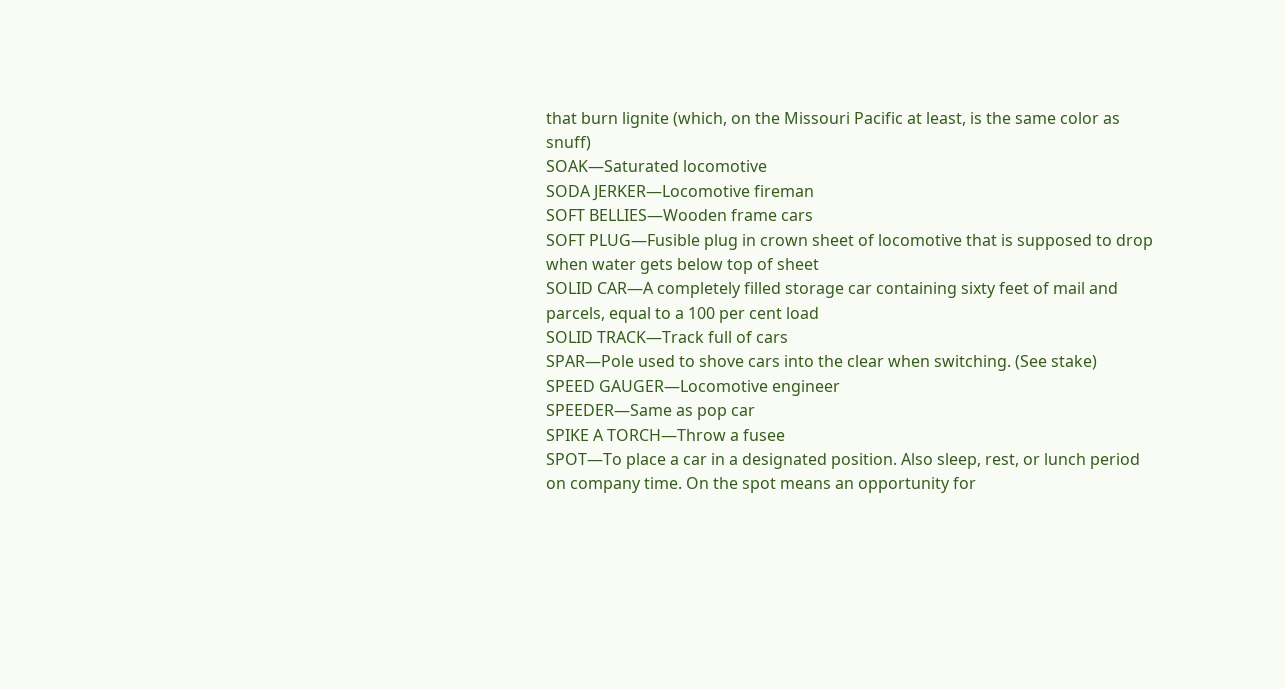that burn lignite (which, on the Missouri Pacific at least, is the same color as snuff)
SOAK—Saturated locomotive
SODA JERKER—Locomotive fireman
SOFT BELLIES—Wooden frame cars
SOFT PLUG—Fusible plug in crown sheet of locomotive that is supposed to drop when water gets below top of sheet
SOLID CAR—A completely filled storage car containing sixty feet of mail and parcels, equal to a 100 per cent load
SOLID TRACK—Track full of cars
SPAR—Pole used to shove cars into the clear when switching. (See stake)
SPEED GAUGER—Locomotive engineer
SPEEDER—Same as pop car
SPIKE A TORCH—Throw a fusee
SPOT—To place a car in a designated position. Also sleep, rest, or lunch period on company time. On the spot means an opportunity for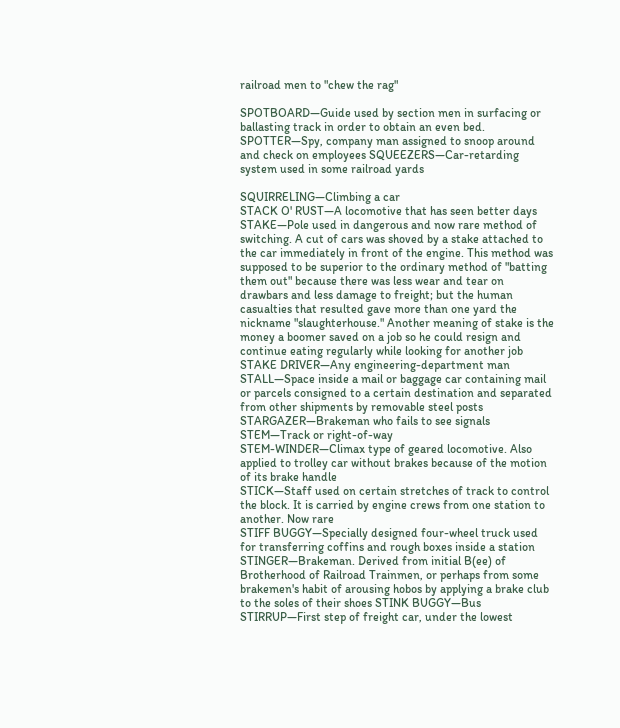railroad men to "chew the rag"

SPOTBOARD—Guide used by section men in surfacing or ballasting track in order to obtain an even bed.
SPOTTER—Spy, company man assigned to snoop around and check on employees SQUEEZERS—Car-retarding system used in some railroad yards

SQUIRRELING—Climbing a car
STACK O' RUST—A locomotive that has seen better days
STAKE—Pole used in dangerous and now rare method of switching. A cut of cars was shoved by a stake attached to the car immediately in front of the engine. This method was supposed to be superior to the ordinary method of "batting them out" because there was less wear and tear on drawbars and less damage to freight; but the human casualties that resulted gave more than one yard the nickname "slaughterhouse." Another meaning of stake is the money a boomer saved on a job so he could resign and continue eating regularly while looking for another job
STAKE DRIVER—Any engineering-department man
STALL—Space inside a mail or baggage car containing mail or parcels consigned to a certain destination and separated from other shipments by removable steel posts
STARGAZER—Brakeman who fails to see signals
STEM—Track or right-of-way
STEM-WINDER—Climax type of geared locomotive. Also applied to trolley car without brakes because of the motion of its brake handle
STICK—Staff used on certain stretches of track to control the block. It is carried by engine crews from one station to another. Now rare
STIFF BUGGY—Specially designed four-wheel truck used for transferring coffins and rough boxes inside a station
STINGER—Brakeman. Derived from initial B(ee) of Brotherhood of Railroad Trainmen, or perhaps from some brakemen's habit of arousing hobos by applying a brake club to the soles of their shoes STINK BUGGY—Bus
STIRRUP—First step of freight car, under the lowest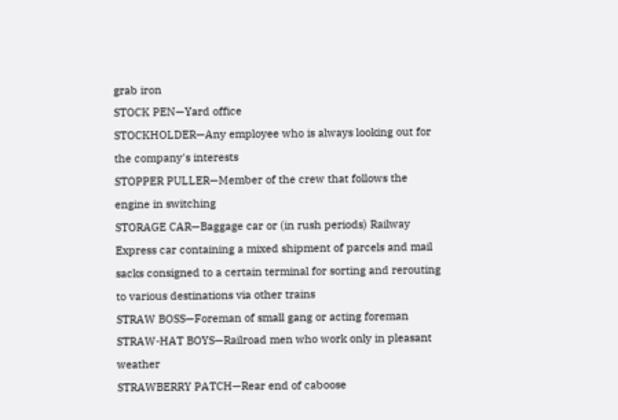grab iron
STOCK PEN—Yard office
STOCKHOLDER—Any employee who is always looking out for the company's interests
STOPPER PULLER—Member of the crew that follows the engine in switching
STORAGE CAR—Baggage car or (in rush periods) Railway Express car containing a mixed shipment of parcels and mail sacks consigned to a certain terminal for sorting and rerouting to various destinations via other trains
STRAW BOSS—Foreman of small gang or acting foreman
STRAW-HAT BOYS—Railroad men who work only in pleasant weather
STRAWBERRY PATCH—Rear end of caboose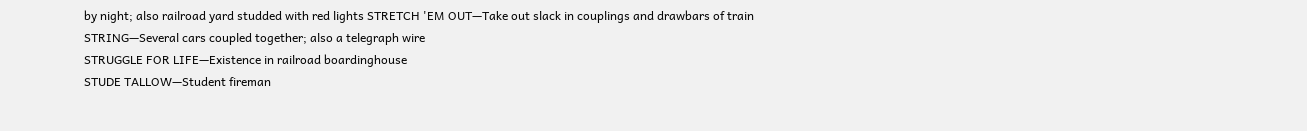by night; also railroad yard studded with red lights STRETCH 'EM OUT—Take out slack in couplings and drawbars of train
STRING—Several cars coupled together; also a telegraph wire
STRUGGLE FOR LIFE—Existence in railroad boardinghouse
STUDE TALLOW—Student fireman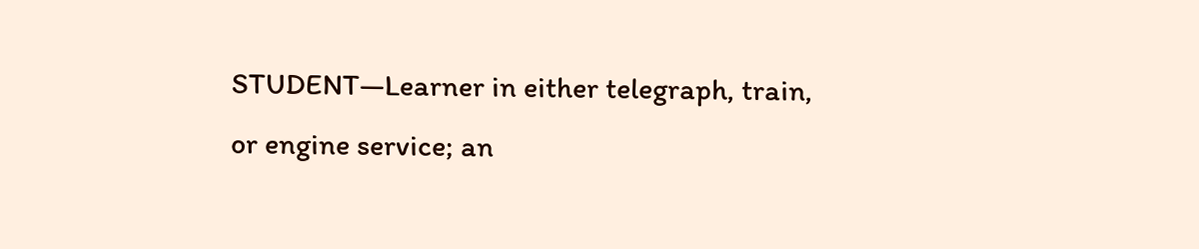STUDENT—Learner in either telegraph, train, or engine service; an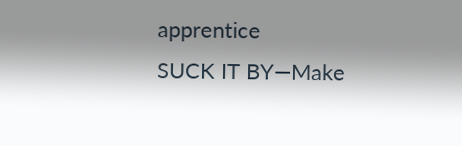apprentice
SUCK IT BY—Make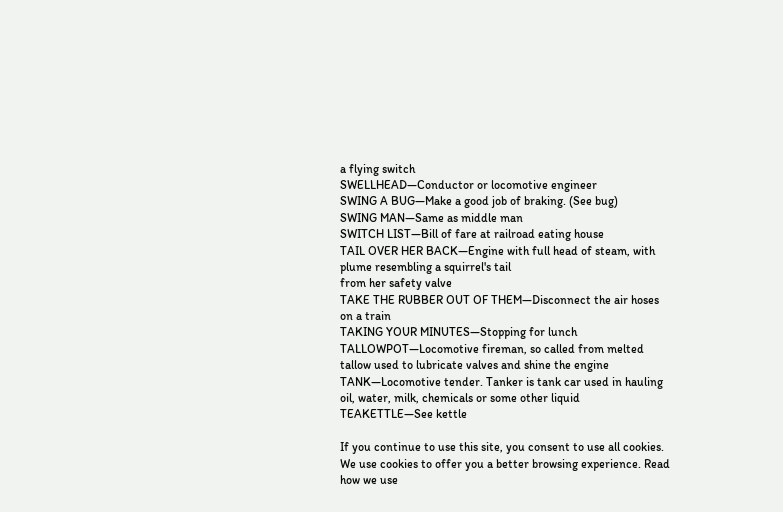a flying switch
SWELLHEAD—Conductor or locomotive engineer
SWING A BUG—Make a good job of braking. (See bug)
SWING MAN—Same as middle man
SWITCH LIST—Bill of fare at railroad eating house
TAIL OVER HER BACK—Engine with full head of steam, with plume resembling a squirrel's tail
from her safety valve
TAKE THE RUBBER OUT OF THEM—Disconnect the air hoses on a train
TAKING YOUR MINUTES—Stopping for lunch
TALLOWPOT—Locomotive fireman, so called from melted tallow used to lubricate valves and shine the engine
TANK—Locomotive tender. Tanker is tank car used in hauling oil, water, milk, chemicals or some other liquid
TEAKETTLE—See kettle

If you continue to use this site, you consent to use all cookies. We use cookies to offer you a better browsing experience. Read how we use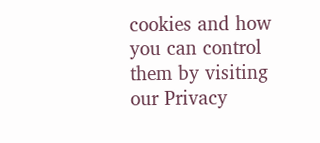cookies and how you can control them by visiting our Privacy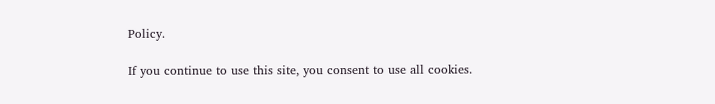Policy.

If you continue to use this site, you consent to use all cookies.